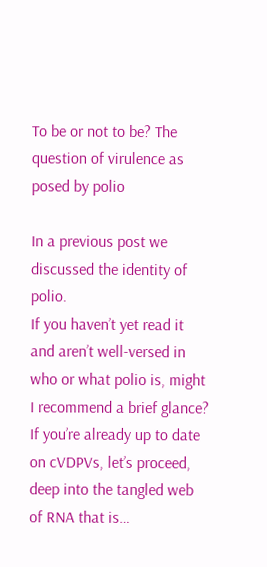To be or not to be? The question of virulence as posed by polio

In a previous post we discussed the identity of polio.
If you haven’t yet read it and aren’t well-versed in who or what polio is, might I recommend a brief glance? If you’re already up to date on cVDPVs, let’s proceed, deep into the tangled web of RNA that is…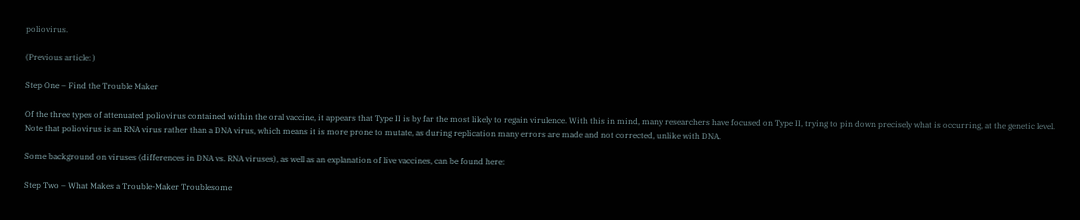poliovirus.

(Previous article: )

Step One – Find the Trouble Maker

Of the three types of attenuated poliovirus contained within the oral vaccine, it appears that Type II is by far the most likely to regain virulence. With this in mind, many researchers have focused on Type II, trying to pin down precisely what is occurring, at the genetic level.
Note that poliovirus is an RNA virus rather than a DNA virus, which means it is more prone to mutate, as during replication many errors are made and not corrected, unlike with DNA.

Some background on viruses (differences in DNA vs. RNA viruses), as well as an explanation of live vaccines, can be found here:

Step Two – What Makes a Trouble-Maker Troublesome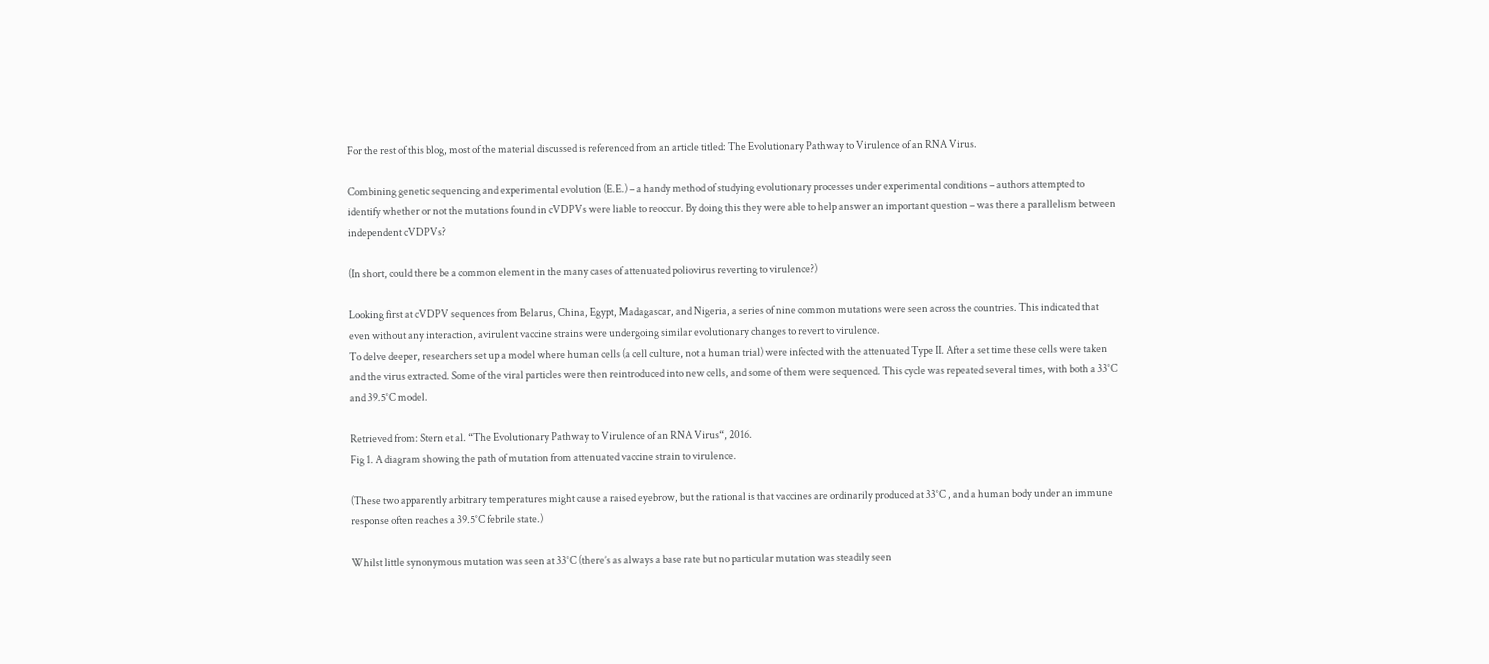For the rest of this blog, most of the material discussed is referenced from an article titled: The Evolutionary Pathway to Virulence of an RNA Virus.

Combining genetic sequencing and experimental evolution (E.E.) – a handy method of studying evolutionary processes under experimental conditions – authors attempted to identify whether or not the mutations found in cVDPVs were liable to reoccur. By doing this they were able to help answer an important question – was there a parallelism between independent cVDPVs?

(In short, could there be a common element in the many cases of attenuated poliovirus reverting to virulence?)

Looking first at cVDPV sequences from Belarus, China, Egypt, Madagascar, and Nigeria, a series of nine common mutations were seen across the countries. This indicated that even without any interaction, avirulent vaccine strains were undergoing similar evolutionary changes to revert to virulence.
To delve deeper, researchers set up a model where human cells (a cell culture, not a human trial) were infected with the attenuated Type II. After a set time these cells were taken and the virus extracted. Some of the viral particles were then reintroduced into new cells, and some of them were sequenced. This cycle was repeated several times, with both a 33°C and 39.5°C model.

Retrieved from: Stern et al. “The Evolutionary Pathway to Virulence of an RNA Virus“, 2016.
Fig 1. A diagram showing the path of mutation from attenuated vaccine strain to virulence.

(These two apparently arbitrary temperatures might cause a raised eyebrow, but the rational is that vaccines are ordinarily produced at 33°C , and a human body under an immune response often reaches a 39.5°C febrile state.)

Whilst little synonymous mutation was seen at 33°C (there’s as always a base rate but no particular mutation was steadily seen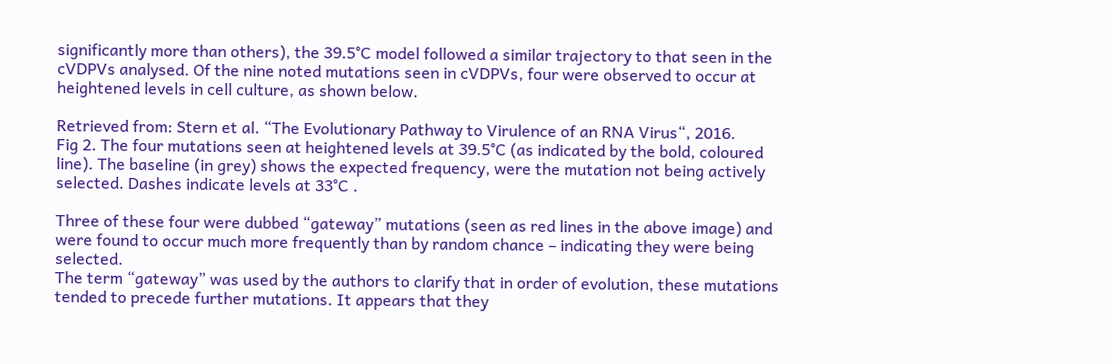significantly more than others), the 39.5°C model followed a similar trajectory to that seen in the cVDPVs analysed. Of the nine noted mutations seen in cVDPVs, four were observed to occur at heightened levels in cell culture, as shown below.

Retrieved from: Stern et al. “The Evolutionary Pathway to Virulence of an RNA Virus“, 2016.
Fig 2. The four mutations seen at heightened levels at 39.5°C (as indicated by the bold, coloured line). The baseline (in grey) shows the expected frequency, were the mutation not being actively selected. Dashes indicate levels at 33°C .

Three of these four were dubbed “gateway” mutations (seen as red lines in the above image) and were found to occur much more frequently than by random chance – indicating they were being selected.
The term “gateway” was used by the authors to clarify that in order of evolution, these mutations tended to precede further mutations. It appears that they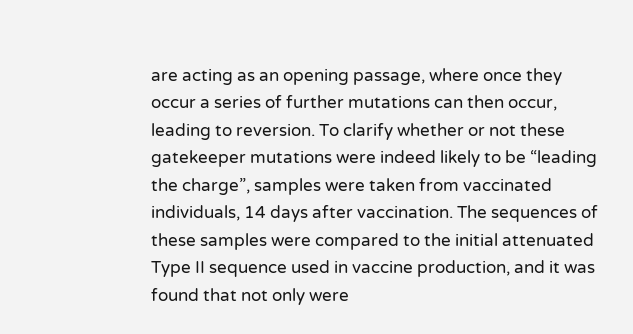are acting as an opening passage, where once they occur a series of further mutations can then occur, leading to reversion. To clarify whether or not these gatekeeper mutations were indeed likely to be “leading the charge”, samples were taken from vaccinated individuals, 14 days after vaccination. The sequences of these samples were compared to the initial attenuated Type II sequence used in vaccine production, and it was found that not only were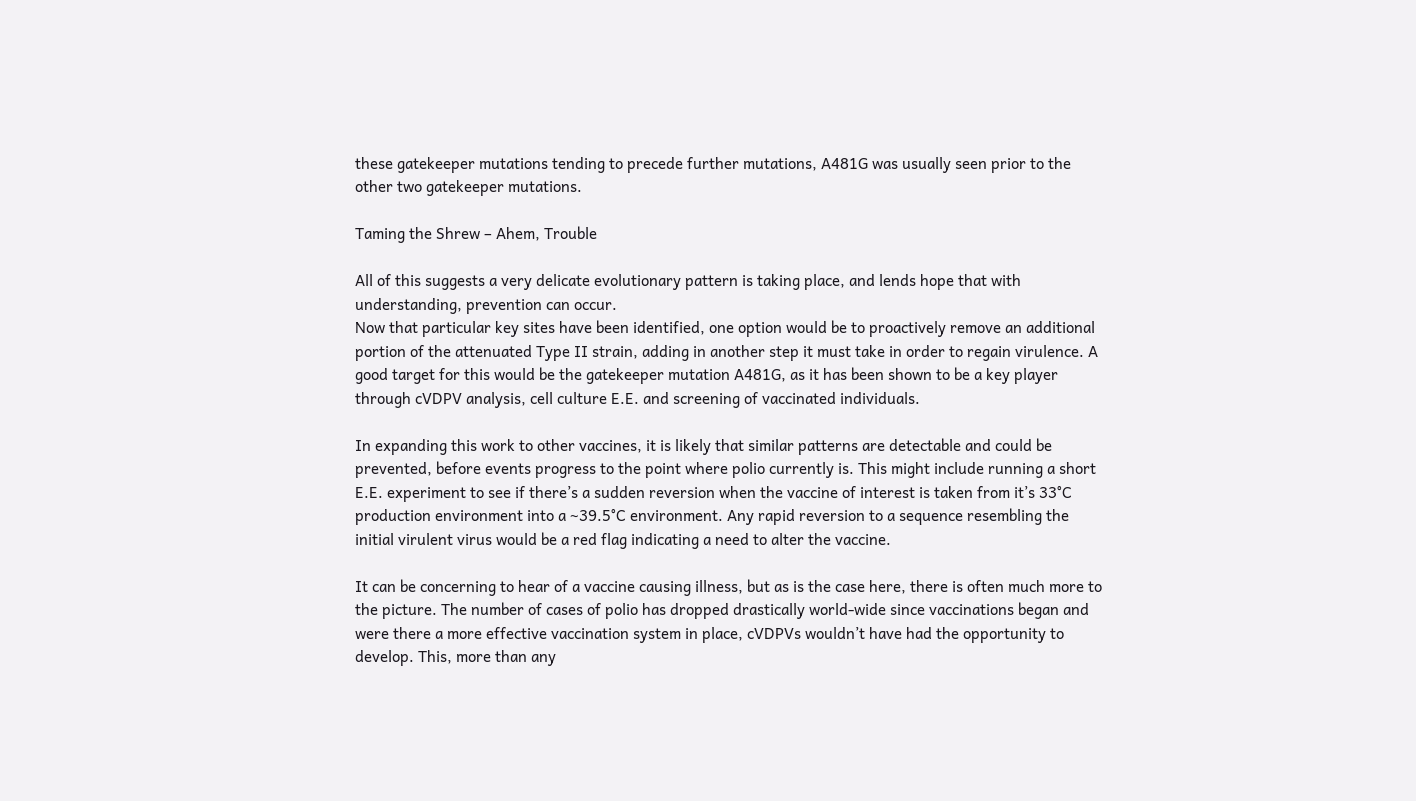these gatekeeper mutations tending to precede further mutations, A481G was usually seen prior to the other two gatekeeper mutations.

Taming the Shrew – Ahem, Trouble

All of this suggests a very delicate evolutionary pattern is taking place, and lends hope that with understanding, prevention can occur.
Now that particular key sites have been identified, one option would be to proactively remove an additional portion of the attenuated Type II strain, adding in another step it must take in order to regain virulence. A good target for this would be the gatekeeper mutation A481G, as it has been shown to be a key player through cVDPV analysis, cell culture E.E. and screening of vaccinated individuals.

In expanding this work to other vaccines, it is likely that similar patterns are detectable and could be prevented, before events progress to the point where polio currently is. This might include running a short E.E. experiment to see if there’s a sudden reversion when the vaccine of interest is taken from it’s 33°C production environment into a ~39.5°C environment. Any rapid reversion to a sequence resembling the initial virulent virus would be a red flag indicating a need to alter the vaccine.

It can be concerning to hear of a vaccine causing illness, but as is the case here, there is often much more to the picture. The number of cases of polio has dropped drastically world-wide since vaccinations began and were there a more effective vaccination system in place, cVDPVs wouldn’t have had the opportunity to develop. This, more than any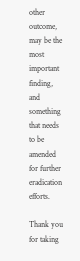other outcome, may be the most important finding, and something that needs to be amended for further eradication efforts.

Thank you for taking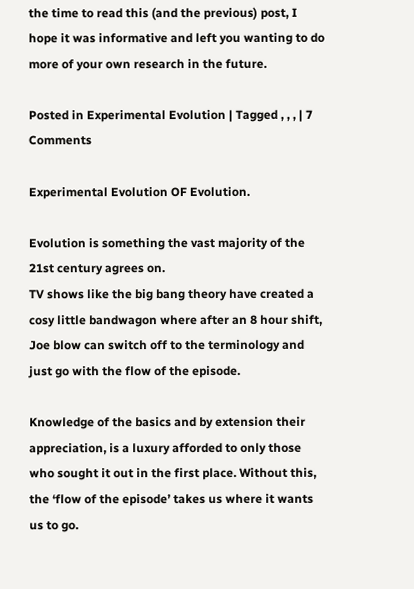the time to read this (and the previous) post, I hope it was informative and left you wanting to do more of your own research in the future.

Posted in Experimental Evolution | Tagged , , , | 7 Comments

Experimental Evolution OF Evolution.

Evolution is something the vast majority of the 21st century agrees on.
TV shows like the big bang theory have created a cosy little bandwagon where after an 8 hour shift, Joe blow can switch off to the terminology and just go with the flow of the episode.

Knowledge of the basics and by extension their appreciation, is a luxury afforded to only those who sought it out in the first place. Without this, the ‘flow of the episode’ takes us where it wants us to go.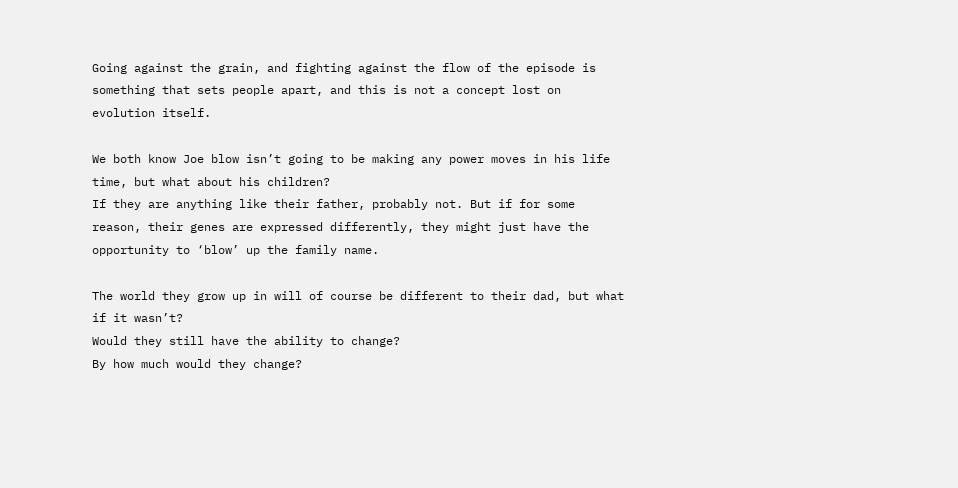Going against the grain, and fighting against the flow of the episode is something that sets people apart, and this is not a concept lost on evolution itself.

We both know Joe blow isn’t going to be making any power moves in his life time, but what about his children?
If they are anything like their father, probably not. But if for some reason, their genes are expressed differently, they might just have the opportunity to ‘blow’ up the family name.

The world they grow up in will of course be different to their dad, but what if it wasn’t?
Would they still have the ability to change?
By how much would they change?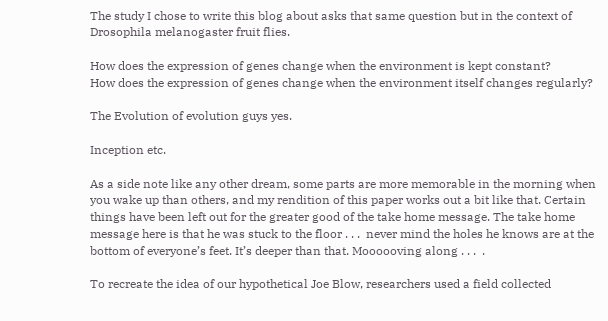The study I chose to write this blog about asks that same question but in the context of Drosophila melanogaster fruit flies.

How does the expression of genes change when the environment is kept constant?
How does the expression of genes change when the environment itself changes regularly?

The Evolution of evolution guys yes.

Inception etc.

As a side note like any other dream, some parts are more memorable in the morning when you wake up than others, and my rendition of this paper works out a bit like that. Certain things have been left out for the greater good of the take home message. The take home message here is that he was stuck to the floor . . .  never mind the holes he knows are at the bottom of everyone’s feet. It’s deeper than that. Moooooving along . . .  .

To recreate the idea of our hypothetical Joe Blow, researchers used a field collected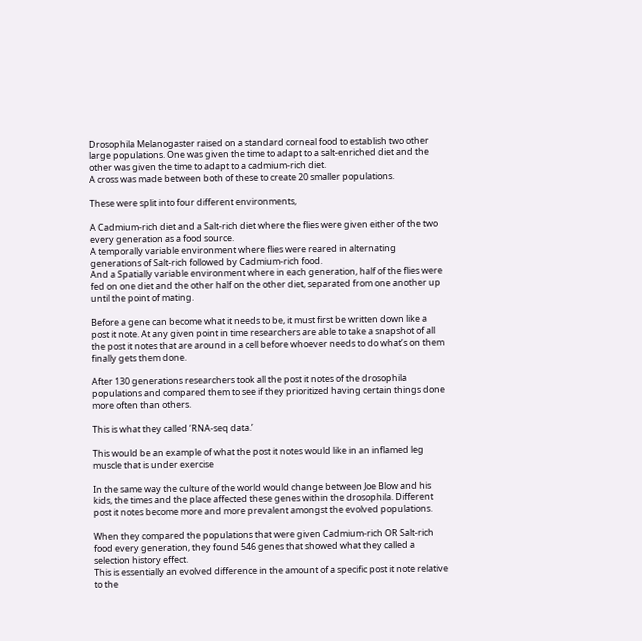Drosophila Melanogaster raised on a standard corneal food to establish two other large populations. One was given the time to adapt to a salt-enriched diet and the other was given the time to adapt to a cadmium-rich diet.
A cross was made between both of these to create 20 smaller populations.

These were split into four different environments,

A Cadmium-rich diet and a Salt-rich diet where the flies were given either of the two every generation as a food source.
A temporally variable environment where flies were reared in alternating generations of Salt-rich followed by Cadmium-rich food.
And a Spatially variable environment where in each generation, half of the flies were fed on one diet and the other half on the other diet, separated from one another up until the point of mating.

Before a gene can become what it needs to be, it must first be written down like a post it note. At any given point in time researchers are able to take a snapshot of all the post it notes that are around in a cell before whoever needs to do what’s on them finally gets them done.

After 130 generations researchers took all the post it notes of the drosophila populations and compared them to see if they prioritized having certain things done more often than others.

This is what they called ‘RNA-seq data.’

This would be an example of what the post it notes would like in an inflamed leg muscle that is under exercise

In the same way the culture of the world would change between Joe Blow and his kids, the times and the place affected these genes within the drosophila. Different post it notes become more and more prevalent amongst the evolved populations.

When they compared the populations that were given Cadmium-rich OR Salt-rich food every generation, they found 546 genes that showed what they called a selection history effect.
This is essentially an evolved difference in the amount of a specific post it note relative to the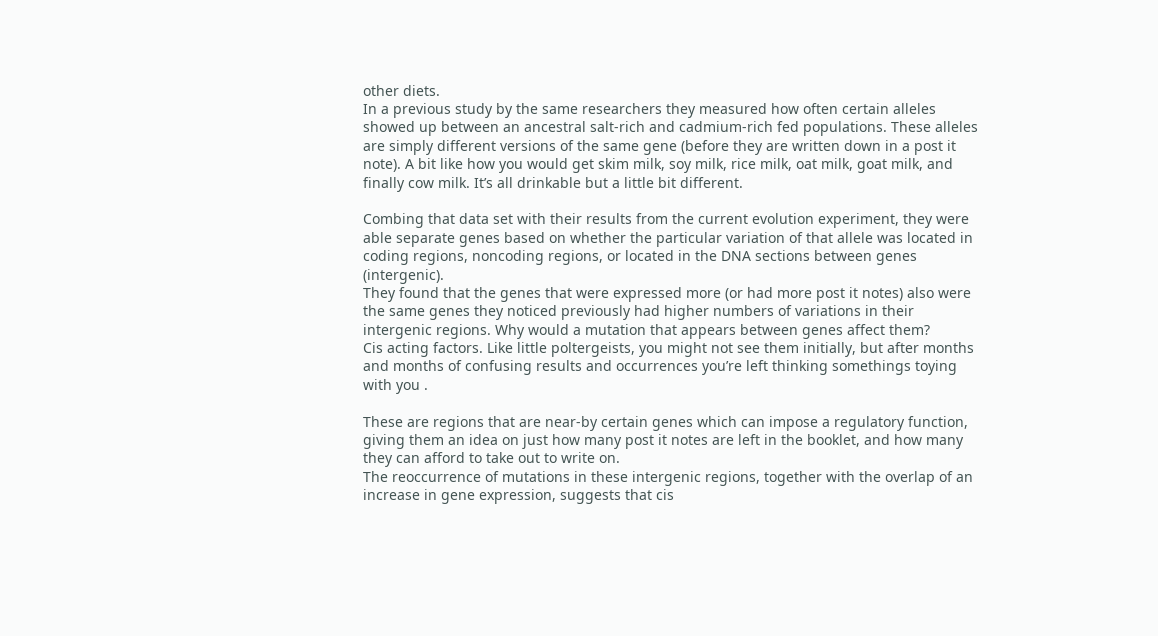other diets.
In a previous study by the same researchers they measured how often certain alleles showed up between an ancestral salt-rich and cadmium-rich fed populations. These alleles are simply different versions of the same gene (before they are written down in a post it note). A bit like how you would get skim milk, soy milk, rice milk, oat milk, goat milk, and finally cow milk. It’s all drinkable but a little bit different.

Combing that data set with their results from the current evolution experiment, they were able separate genes based on whether the particular variation of that allele was located in coding regions, noncoding regions, or located in the DNA sections between genes (intergenic).
They found that the genes that were expressed more (or had more post it notes) also were the same genes they noticed previously had higher numbers of variations in their intergenic regions. Why would a mutation that appears between genes affect them?
Cis acting factors. Like little poltergeists, you might not see them initially, but after months and months of confusing results and occurrences you’re left thinking somethings toying with you .

These are regions that are near-by certain genes which can impose a regulatory function, giving them an idea on just how many post it notes are left in the booklet, and how many they can afford to take out to write on.
The reoccurrence of mutations in these intergenic regions, together with the overlap of an increase in gene expression, suggests that cis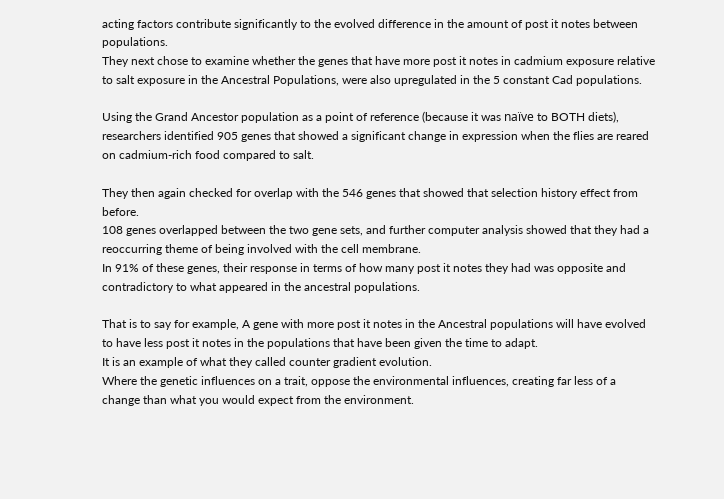acting factors contribute significantly to the evolved difference in the amount of post it notes between populations.
They next chose to examine whether the genes that have more post it notes in cadmium exposure relative to salt exposure in the Ancestral Populations, were also upregulated in the 5 constant Cad populations.

Using the Grand Ancestor population as a point of reference (because it was naïve to BOTH diets), researchers identified 905 genes that showed a significant change in expression when the flies are reared on cadmium-rich food compared to salt.

They then again checked for overlap with the 546 genes that showed that selection history effect from before.
108 genes overlapped between the two gene sets, and further computer analysis showed that they had a reoccurring theme of being involved with the cell membrane.
In 91% of these genes, their response in terms of how many post it notes they had was opposite and contradictory to what appeared in the ancestral populations.

That is to say for example, A gene with more post it notes in the Ancestral populations will have evolved to have less post it notes in the populations that have been given the time to adapt.
It is an example of what they called counter gradient evolution.
Where the genetic influences on a trait, oppose the environmental influences, creating far less of a change than what you would expect from the environment.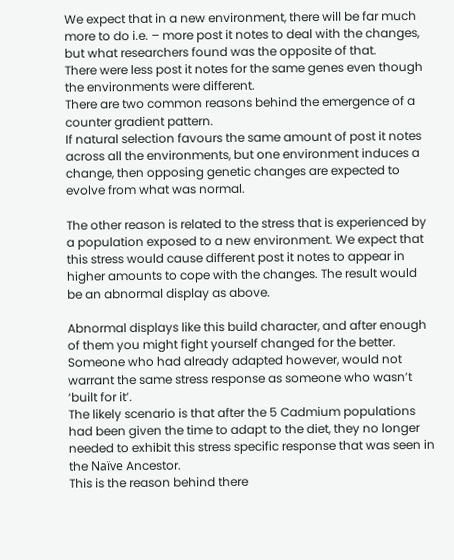We expect that in a new environment, there will be far much more to do i.e. – more post it notes to deal with the changes, but what researchers found was the opposite of that.
There were less post it notes for the same genes even though the environments were different.
There are two common reasons behind the emergence of a counter gradient pattern.
If natural selection favours the same amount of post it notes across all the environments, but one environment induces a change, then opposing genetic changes are expected to evolve from what was normal.

The other reason is related to the stress that is experienced by a population exposed to a new environment. We expect that this stress would cause different post it notes to appear in higher amounts to cope with the changes. The result would be an abnormal display as above.

Abnormal displays like this build character, and after enough of them you might fight yourself changed for the better.
Someone who had already adapted however, would not warrant the same stress response as someone who wasn’t ‘built for it’.
The likely scenario is that after the 5 Cadmium populations had been given the time to adapt to the diet, they no longer needed to exhibit this stress specific response that was seen in the Naïve Ancestor.
This is the reason behind there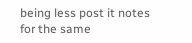being less post it notes for the same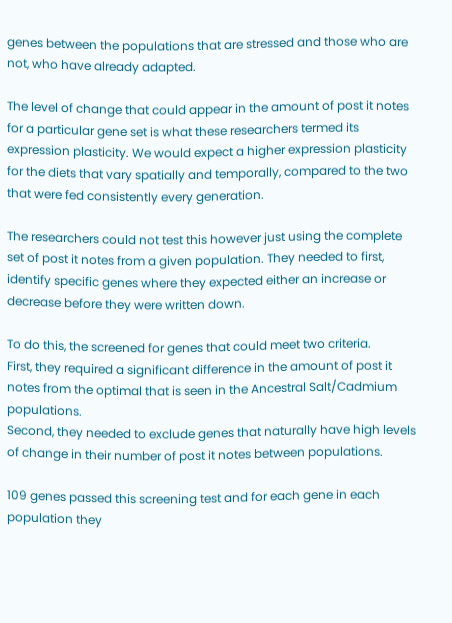genes between the populations that are stressed and those who are not, who have already adapted.

The level of change that could appear in the amount of post it notes for a particular gene set is what these researchers termed its expression plasticity. We would expect a higher expression plasticity for the diets that vary spatially and temporally, compared to the two that were fed consistently every generation.

The researchers could not test this however just using the complete set of post it notes from a given population. They needed to first, identify specific genes where they expected either an increase or decrease before they were written down.

To do this, the screened for genes that could meet two criteria.
First, they required a significant difference in the amount of post it notes from the optimal that is seen in the Ancestral Salt/Cadmium populations.
Second, they needed to exclude genes that naturally have high levels of change in their number of post it notes between populations.

109 genes passed this screening test and for each gene in each population they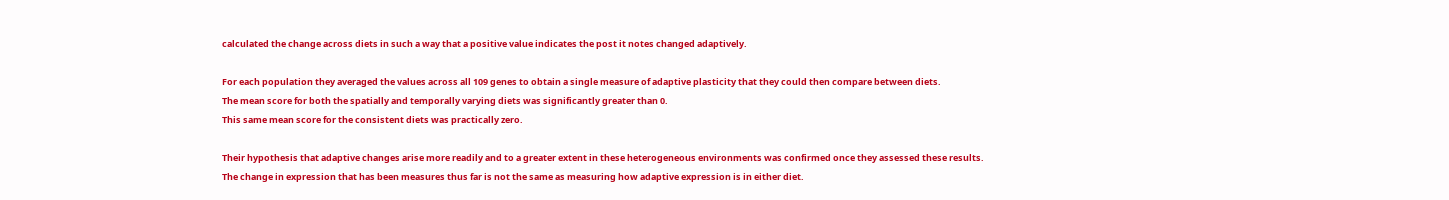calculated the change across diets in such a way that a positive value indicates the post it notes changed adaptively.

For each population they averaged the values across all 109 genes to obtain a single measure of adaptive plasticity that they could then compare between diets.
The mean score for both the spatially and temporally varying diets was significantly greater than 0.
This same mean score for the consistent diets was practically zero.

Their hypothesis that adaptive changes arise more readily and to a greater extent in these heterogeneous environments was confirmed once they assessed these results.
The change in expression that has been measures thus far is not the same as measuring how adaptive expression is in either diet.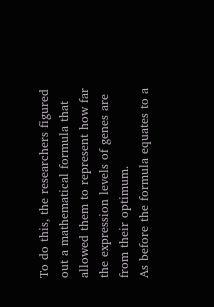To do this, the researchers figured out a mathematical formula that allowed them to represent how far the expression levels of genes are from their optimum.
As before the formula equates to a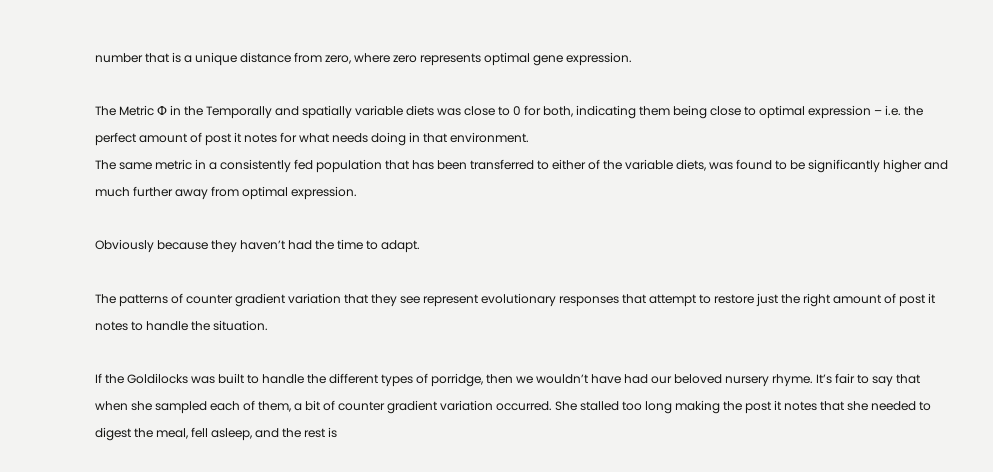number that is a unique distance from zero, where zero represents optimal gene expression.

The Metric Φ in the Temporally and spatially variable diets was close to 0 for both, indicating them being close to optimal expression – i.e. the perfect amount of post it notes for what needs doing in that environment.
The same metric in a consistently fed population that has been transferred to either of the variable diets, was found to be significantly higher and much further away from optimal expression.

Obviously because they haven’t had the time to adapt.

The patterns of counter gradient variation that they see represent evolutionary responses that attempt to restore just the right amount of post it notes to handle the situation.

If the Goldilocks was built to handle the different types of porridge, then we wouldn’t have had our beloved nursery rhyme. It’s fair to say that when she sampled each of them, a bit of counter gradient variation occurred. She stalled too long making the post it notes that she needed to digest the meal, fell asleep, and the rest is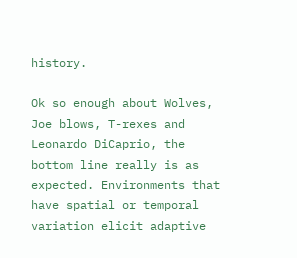history.

Ok so enough about Wolves, Joe blows, T-rexes and Leonardo DiCaprio, the bottom line really is as expected. Environments that have spatial or temporal variation elicit adaptive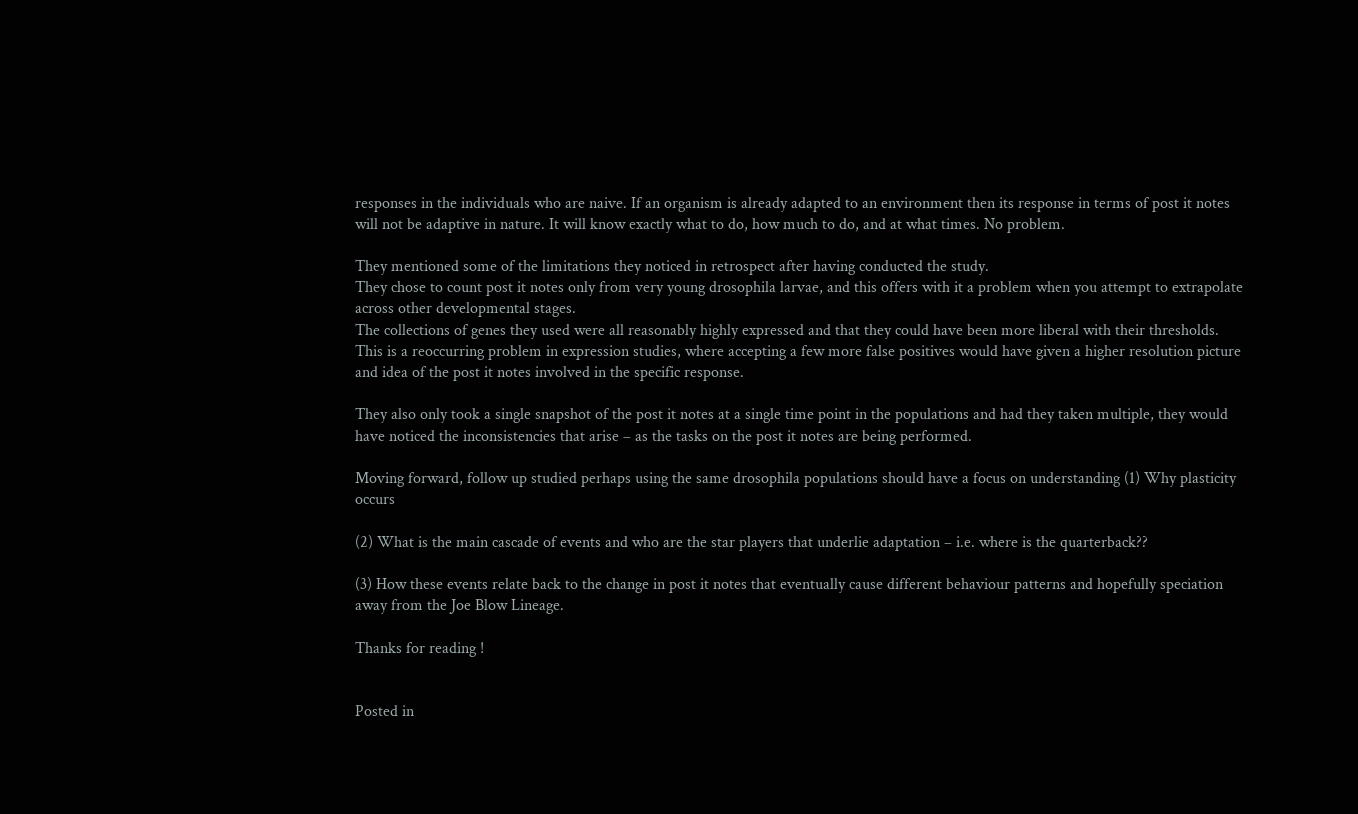responses in the individuals who are naive. If an organism is already adapted to an environment then its response in terms of post it notes will not be adaptive in nature. It will know exactly what to do, how much to do, and at what times. No problem.

They mentioned some of the limitations they noticed in retrospect after having conducted the study.
They chose to count post it notes only from very young drosophila larvae, and this offers with it a problem when you attempt to extrapolate across other developmental stages.
The collections of genes they used were all reasonably highly expressed and that they could have been more liberal with their thresholds. This is a reoccurring problem in expression studies, where accepting a few more false positives would have given a higher resolution picture and idea of the post it notes involved in the specific response.

They also only took a single snapshot of the post it notes at a single time point in the populations and had they taken multiple, they would have noticed the inconsistencies that arise – as the tasks on the post it notes are being performed.

Moving forward, follow up studied perhaps using the same drosophila populations should have a focus on understanding (1) Why plasticity occurs

(2) What is the main cascade of events and who are the star players that underlie adaptation – i.e. where is the quarterback??

(3) How these events relate back to the change in post it notes that eventually cause different behaviour patterns and hopefully speciation away from the Joe Blow Lineage.

Thanks for reading !


Posted in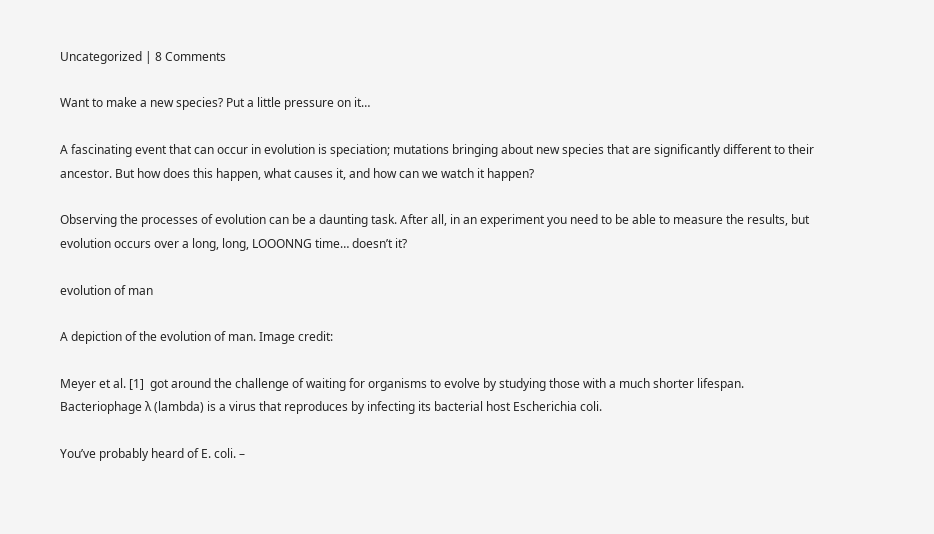Uncategorized | 8 Comments

Want to make a new species? Put a little pressure on it…

A fascinating event that can occur in evolution is speciation; mutations bringing about new species that are significantly different to their ancestor. But how does this happen, what causes it, and how can we watch it happen?

Observing the processes of evolution can be a daunting task. After all, in an experiment you need to be able to measure the results, but evolution occurs over a long, long, LOOONNG time… doesn’t it?

evolution of man

A depiction of the evolution of man. Image credit:

Meyer et al. [1]  got around the challenge of waiting for organisms to evolve by studying those with a much shorter lifespan. Bacteriophage λ (lambda) is a virus that reproduces by infecting its bacterial host Escherichia coli.

You’ve probably heard of E. coli. –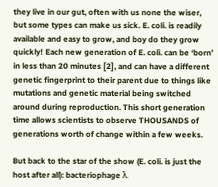they live in our gut, often with us none the wiser, but some types can make us sick. E. coli. is readily available and easy to grow, and boy do they grow quickly! Each new generation of E. coli. can be ‘born’ in less than 20 minutes [2], and can have a different genetic fingerprint to their parent due to things like mutations and genetic material being switched around during reproduction. This short generation time allows scientists to observe THOUSANDS of generations worth of change within a few weeks.

But back to the star of the show (E. coli. is just the host after all): bacteriophage λ.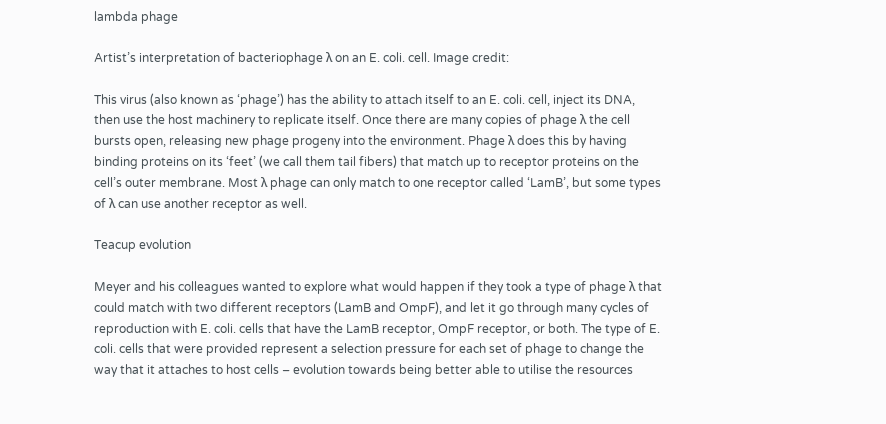lambda phage

Artist’s interpretation of bacteriophage λ on an E. coli. cell. Image credit:

This virus (also known as ‘phage’) has the ability to attach itself to an E. coli. cell, inject its DNA, then use the host machinery to replicate itself. Once there are many copies of phage λ the cell bursts open, releasing new phage progeny into the environment. Phage λ does this by having binding proteins on its ‘feet’ (we call them tail fibers) that match up to receptor proteins on the cell’s outer membrane. Most λ phage can only match to one receptor called ‘LamB’, but some types of λ can use another receptor as well.

Teacup evolution

Meyer and his colleagues wanted to explore what would happen if they took a type of phage λ that could match with two different receptors (LamB and OmpF), and let it go through many cycles of reproduction with E. coli. cells that have the LamB receptor, OmpF receptor, or both. The type of E. coli. cells that were provided represent a selection pressure for each set of phage to change the way that it attaches to host cells – evolution towards being better able to utilise the resources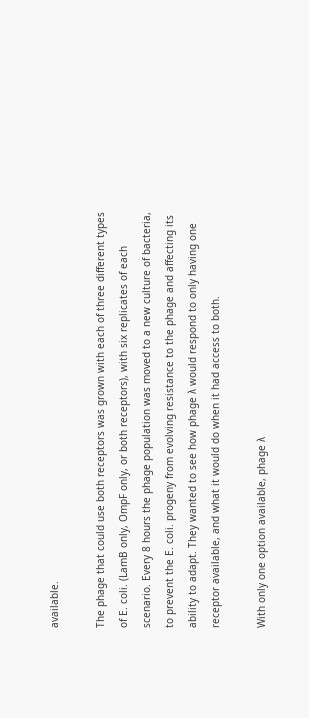available.

The phage that could use both receptors was grown with each of three different types of E. coli. (LamB only, OmpF only, or both receptors), with six replicates of each scenario. Every 8 hours the phage population was moved to a new culture of bacteria, to prevent the E. coli. progeny from evolving resistance to the phage and affecting its ability to adapt. They wanted to see how phage λ would respond to only having one receptor available, and what it would do when it had access to both.

With only one option available, phage λ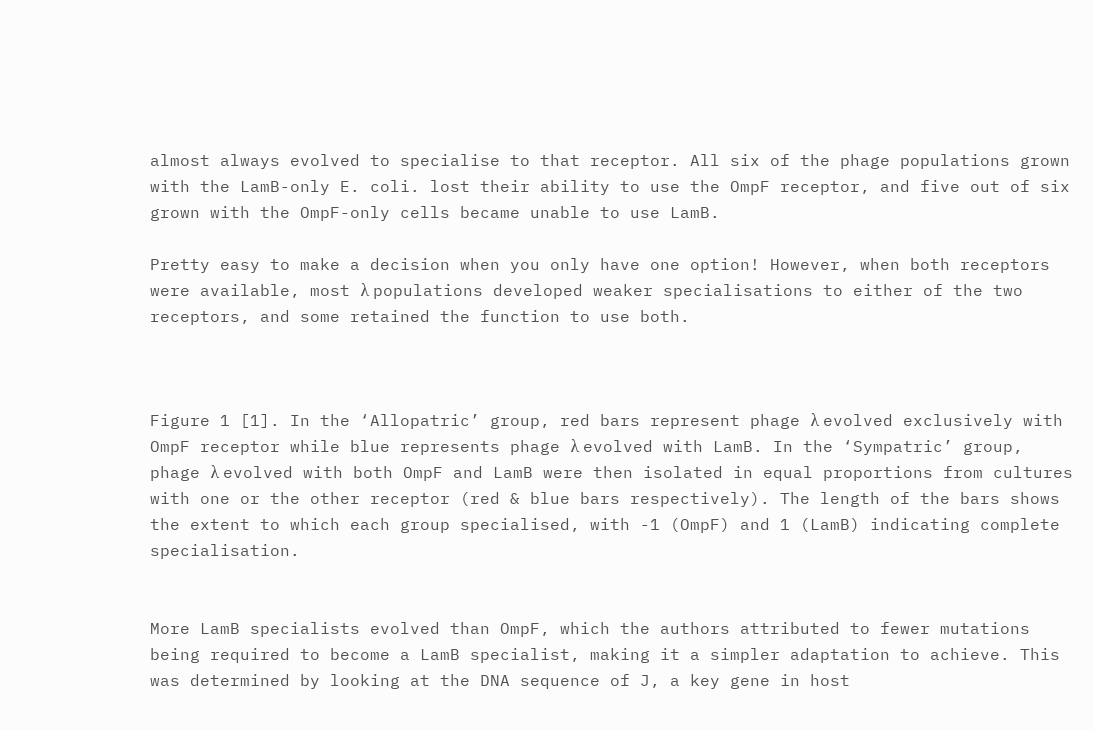almost always evolved to specialise to that receptor. All six of the phage populations grown with the LamB-only E. coli. lost their ability to use the OmpF receptor, and five out of six grown with the OmpF-only cells became unable to use LamB.

Pretty easy to make a decision when you only have one option! However, when both receptors were available, most λ populations developed weaker specialisations to either of the two receptors, and some retained the function to use both.



Figure 1 [1]. In the ‘Allopatric’ group, red bars represent phage λ evolved exclusively with OmpF receptor while blue represents phage λ evolved with LamB. In the ‘Sympatric’ group, phage λ evolved with both OmpF and LamB were then isolated in equal proportions from cultures with one or the other receptor (red & blue bars respectively). The length of the bars shows the extent to which each group specialised, with -1 (OmpF) and 1 (LamB) indicating complete specialisation.


More LamB specialists evolved than OmpF, which the authors attributed to fewer mutations being required to become a LamB specialist, making it a simpler adaptation to achieve. This was determined by looking at the DNA sequence of J, a key gene in host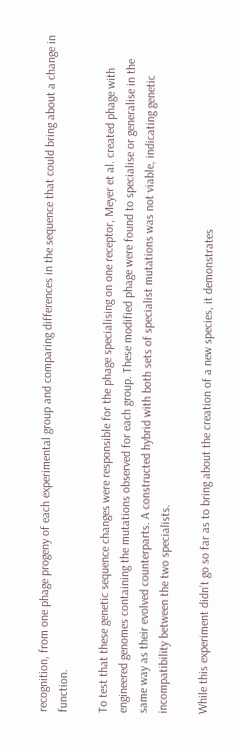recognition, from one phage progeny of each experimental group and comparing differences in the sequence that could bring about a change in function.

To test that these genetic sequence changes were responsible for the phage specialising on one receptor, Meyer et al. created phage with engineered genomes containing the mutations observed for each group. These modified phage were found to specialise or generalise in the same way as their evolved counterparts. A constructed hybrid with both sets of specialist mutations was not viable, indicating genetic incompatibility between the two specialists.

While this experiment didn’t go so far as to bring about the creation of a new species, it demonstrates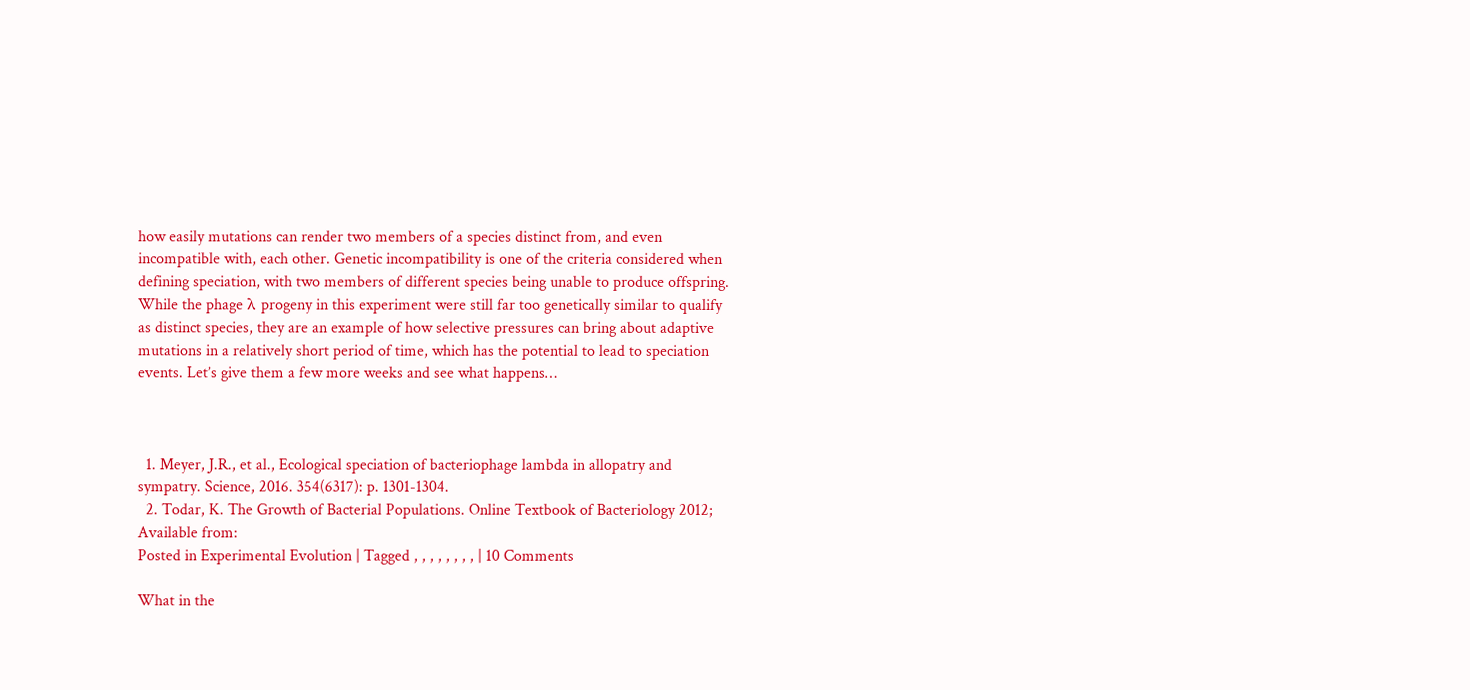how easily mutations can render two members of a species distinct from, and even incompatible with, each other. Genetic incompatibility is one of the criteria considered when defining speciation, with two members of different species being unable to produce offspring. While the phage λ progeny in this experiment were still far too genetically similar to qualify as distinct species, they are an example of how selective pressures can bring about adaptive mutations in a relatively short period of time, which has the potential to lead to speciation events. Let’s give them a few more weeks and see what happens…



  1. Meyer, J.R., et al., Ecological speciation of bacteriophage lambda in allopatry and sympatry. Science, 2016. 354(6317): p. 1301-1304.
  2. Todar, K. The Growth of Bacterial Populations. Online Textbook of Bacteriology 2012; Available from:
Posted in Experimental Evolution | Tagged , , , , , , , , | 10 Comments

What in the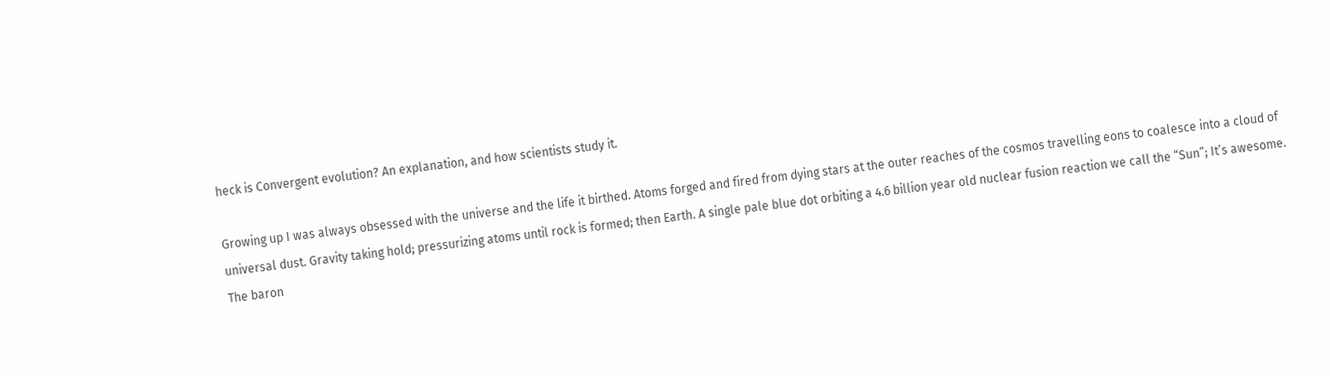heck is Convergent evolution? An explanation, and how scientists study it.

Growing up I was always obsessed with the universe and the life it birthed. Atoms forged and fired from dying stars at the outer reaches of the cosmos travelling eons to coalesce into a cloud of universal dust. Gravity taking hold; pressurizing atoms until rock is formed; then Earth. A single pale blue dot orbiting a 4.6 billion year old nuclear fusion reaction we call the “Sun”; It’s awesome. The baron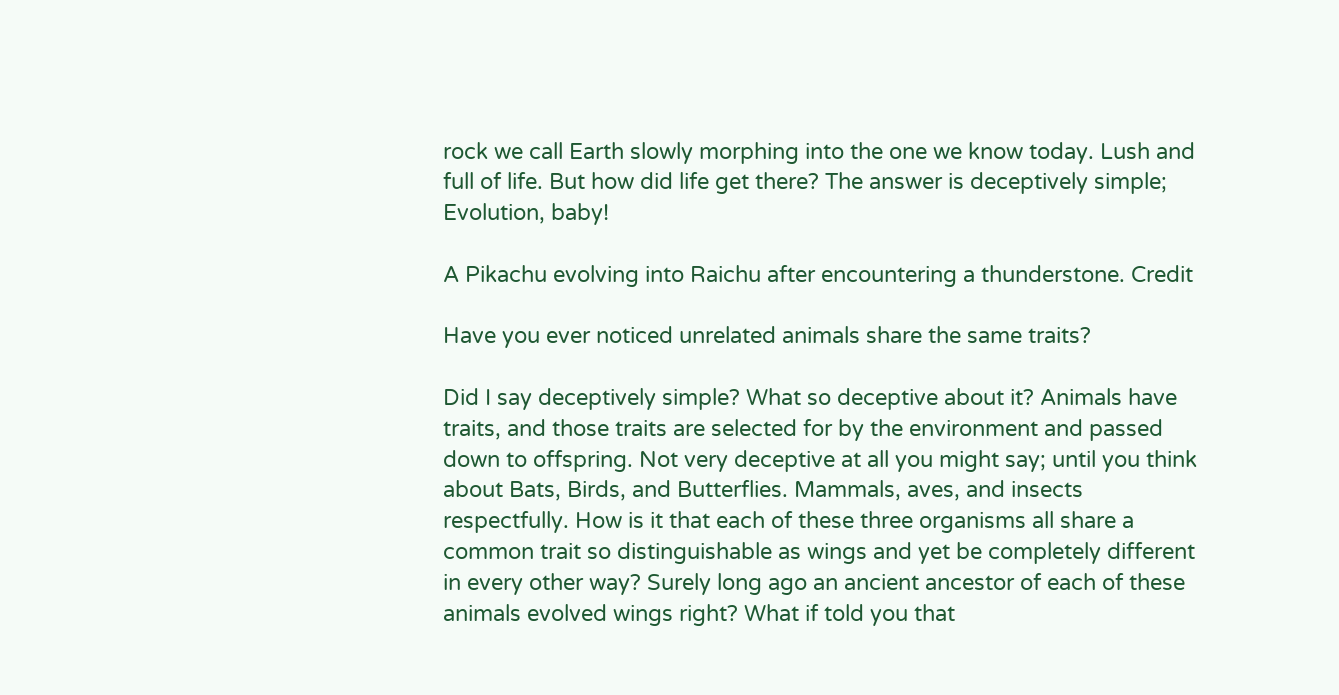rock we call Earth slowly morphing into the one we know today. Lush and full of life. But how did life get there? The answer is deceptively simple; Evolution, baby!

A Pikachu evolving into Raichu after encountering a thunderstone. Credit

Have you ever noticed unrelated animals share the same traits?

Did I say deceptively simple? What so deceptive about it? Animals have traits, and those traits are selected for by the environment and passed down to offspring. Not very deceptive at all you might say; until you think about Bats, Birds, and Butterflies. Mammals, aves, and insects respectfully. How is it that each of these three organisms all share a common trait so distinguishable as wings and yet be completely different in every other way? Surely long ago an ancient ancestor of each of these animals evolved wings right? What if told you that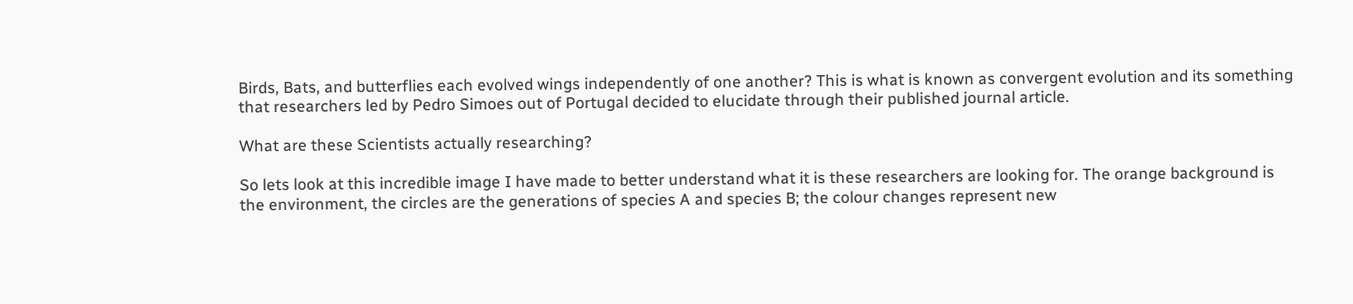Birds, Bats, and butterflies each evolved wings independently of one another? This is what is known as convergent evolution and its something that researchers led by Pedro Simoes out of Portugal decided to elucidate through their published journal article.

What are these Scientists actually researching?

So lets look at this incredible image I have made to better understand what it is these researchers are looking for. The orange background is the environment, the circles are the generations of species A and species B; the colour changes represent new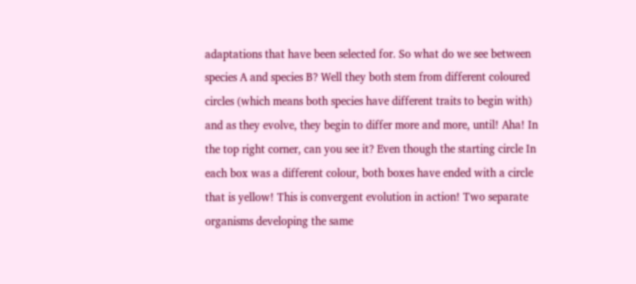adaptations that have been selected for. So what do we see between species A and species B? Well they both stem from different coloured circles (which means both species have different traits to begin with) and as they evolve, they begin to differ more and more, until! Aha! In the top right corner, can you see it? Even though the starting circle In each box was a different colour, both boxes have ended with a circle that is yellow! This is convergent evolution in action! Two separate organisms developing the same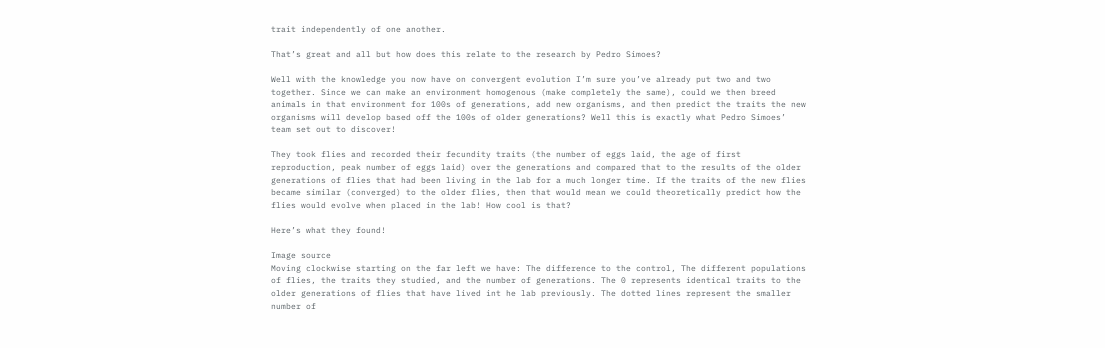trait independently of one another.

That’s great and all but how does this relate to the research by Pedro Simoes?

Well with the knowledge you now have on convergent evolution I’m sure you’ve already put two and two together. Since we can make an environment homogenous (make completely the same), could we then breed animals in that environment for 100s of generations, add new organisms, and then predict the traits the new organisms will develop based off the 100s of older generations? Well this is exactly what Pedro Simoes’ team set out to discover!

They took flies and recorded their fecundity traits (the number of eggs laid, the age of first reproduction, peak number of eggs laid) over the generations and compared that to the results of the older generations of flies that had been living in the lab for a much longer time. If the traits of the new flies became similar (converged) to the older flies, then that would mean we could theoretically predict how the flies would evolve when placed in the lab! How cool is that?

Here’s what they found!

Image source
Moving clockwise starting on the far left we have: The difference to the control, The different populations of flies, the traits they studied, and the number of generations. The 0 represents identical traits to the older generations of flies that have lived int he lab previously. The dotted lines represent the smaller number of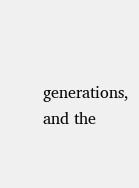generations, and the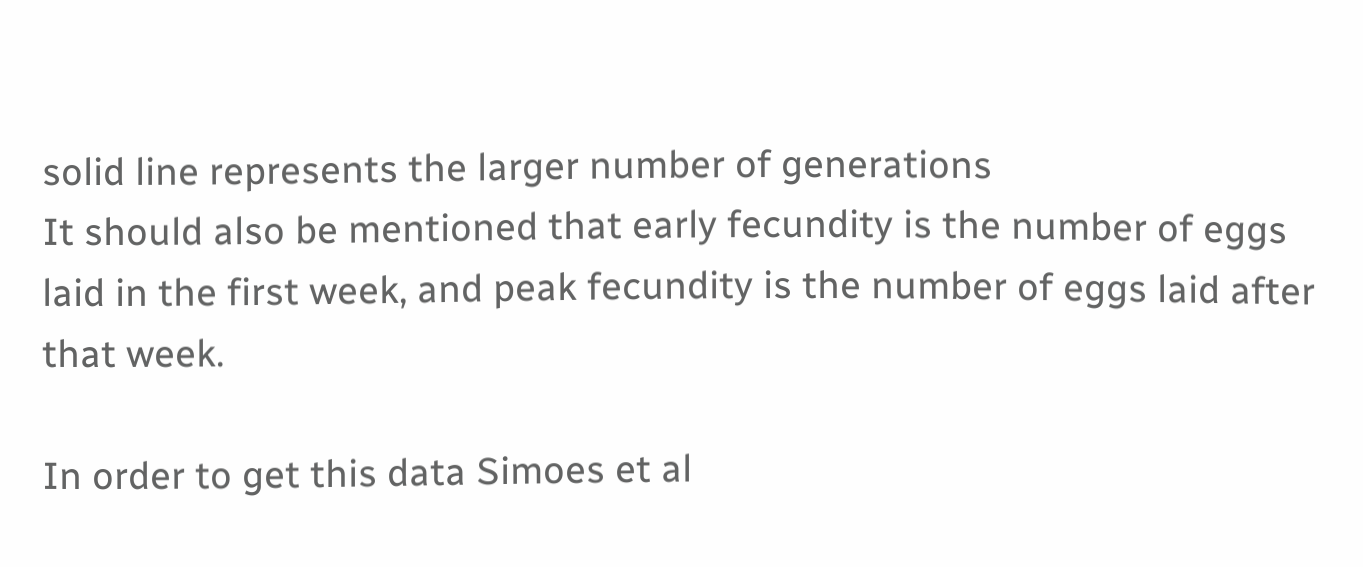solid line represents the larger number of generations
It should also be mentioned that early fecundity is the number of eggs laid in the first week, and peak fecundity is the number of eggs laid after that week.

In order to get this data Simoes et al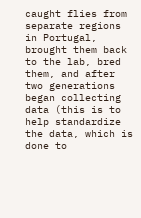caught flies from separate regions in Portugal, brought them back to the lab, bred them, and after two generations began collecting data (this is to help standardize the data, which is done to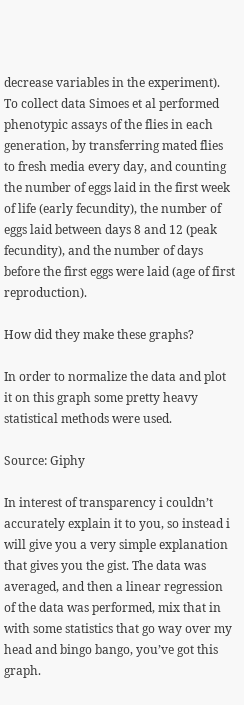decrease variables in the experiment). To collect data Simoes et al performed phenotypic assays of the flies in each generation, by transferring mated flies to fresh media every day, and counting the number of eggs laid in the first week of life (early fecundity), the number of eggs laid between days 8 and 12 (peak fecundity), and the number of days before the first eggs were laid (age of first reproduction).

How did they make these graphs?

In order to normalize the data and plot it on this graph some pretty heavy statistical methods were used.

Source: Giphy

In interest of transparency i couldn’t accurately explain it to you, so instead i will give you a very simple explanation that gives you the gist. The data was averaged, and then a linear regression of the data was performed, mix that in with some statistics that go way over my head and bingo bango, you’ve got this graph.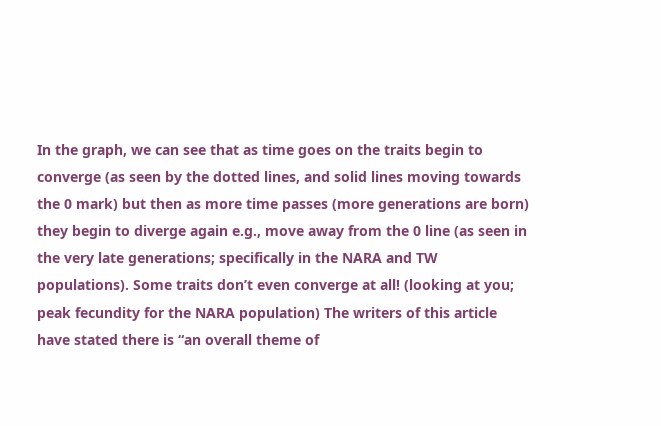In the graph, we can see that as time goes on the traits begin to converge (as seen by the dotted lines, and solid lines moving towards the 0 mark) but then as more time passes (more generations are born) they begin to diverge again e.g., move away from the 0 line (as seen in the very late generations; specifically in the NARA and TW populations). Some traits don’t even converge at all! (looking at you; peak fecundity for the NARA population) The writers of this article have stated there is “an overall theme of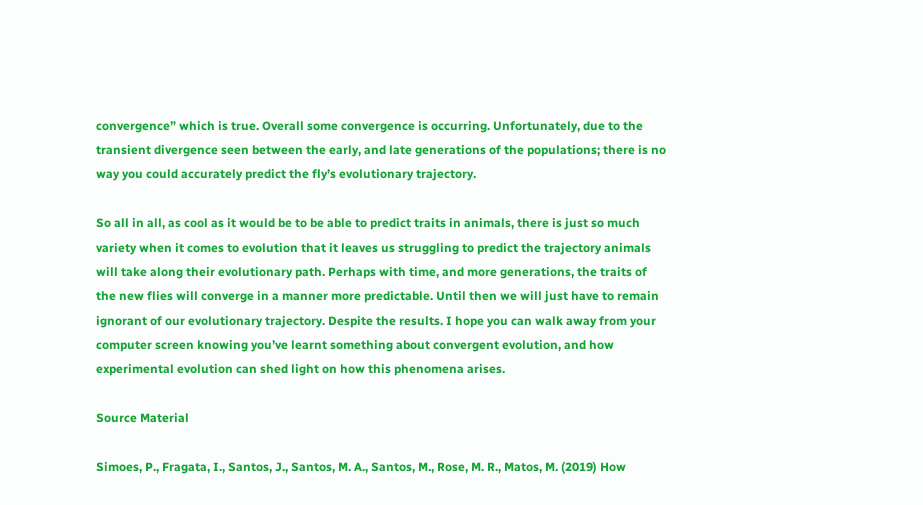convergence” which is true. Overall some convergence is occurring. Unfortunately, due to the transient divergence seen between the early, and late generations of the populations; there is no way you could accurately predict the fly’s evolutionary trajectory.

So all in all, as cool as it would be to be able to predict traits in animals, there is just so much variety when it comes to evolution that it leaves us struggling to predict the trajectory animals will take along their evolutionary path. Perhaps with time, and more generations, the traits of the new flies will converge in a manner more predictable. Until then we will just have to remain ignorant of our evolutionary trajectory. Despite the results. I hope you can walk away from your computer screen knowing you’ve learnt something about convergent evolution, and how experimental evolution can shed light on how this phenomena arises.

Source Material

Simoes, P., Fragata, I., Santos, J., Santos, M. A., Santos, M., Rose, M. R., Matos, M. (2019) How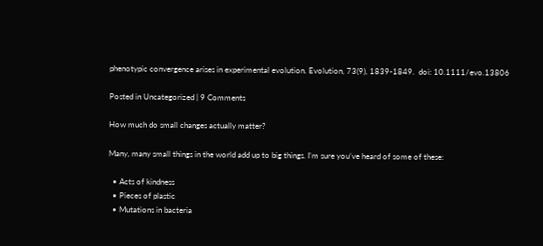phenotypic convergence arises in experimental evolution. Evolution, 73(9), 1839-1849.  doi: 10.1111/evo.13806

Posted in Uncategorized | 9 Comments

How much do small changes actually matter?

Many, many small things in the world add up to big things. I’m sure you’ve heard of some of these:

  • Acts of kindness
  • Pieces of plastic
  • Mutations in bacteria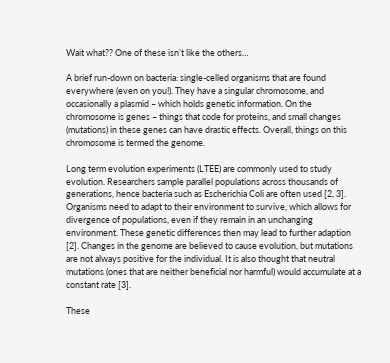Wait what?? One of these isn’t like the others…

A brief run-down on bacteria: single-celled organisms that are found everywhere (even on you!). They have a singular chromosome, and occasionally a plasmid – which holds genetic information. On the chromosome is genes – things that code for proteins, and small changes (mutations) in these genes can have drastic effects. Overall, things on this chromosome is termed the genome.

Long term evolution experiments (LTEE) are commonly used to study evolution. Researchers sample parallel populations across thousands of generations, hence bacteria such as Escherichia Coli are often used [2, 3]. Organisms need to adapt to their environment to survive, which allows for divergence of populations, even if they remain in an unchanging environment. These genetic differences then may lead to further adaption [2]. Changes in the genome are believed to cause evolution, but mutations are not always positive for the individual. It is also thought that neutral mutations (ones that are neither beneficial nor harmful) would accumulate at a constant rate [3].

These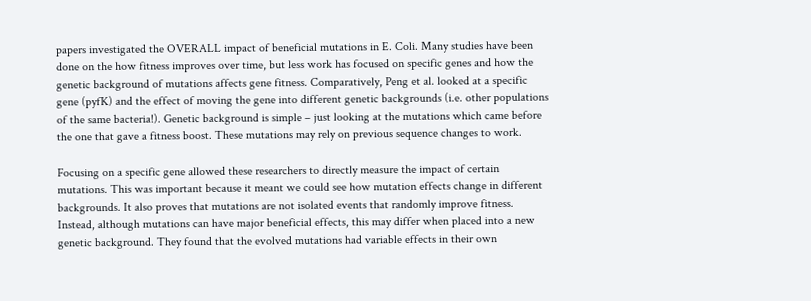papers investigated the OVERALL impact of beneficial mutations in E. Coli. Many studies have been done on the how fitness improves over time, but less work has focused on specific genes and how the genetic background of mutations affects gene fitness. Comparatively, Peng et al. looked at a specific gene (pyfK) and the effect of moving the gene into different genetic backgrounds (i.e. other populations of the same bacteria!). Genetic background is simple – just looking at the mutations which came before the one that gave a fitness boost. These mutations may rely on previous sequence changes to work.

Focusing on a specific gene allowed these researchers to directly measure the impact of certain mutations. This was important because it meant we could see how mutation effects change in different backgrounds. It also proves that mutations are not isolated events that randomly improve fitness. Instead, although mutations can have major beneficial effects, this may differ when placed into a new genetic background. They found that the evolved mutations had variable effects in their own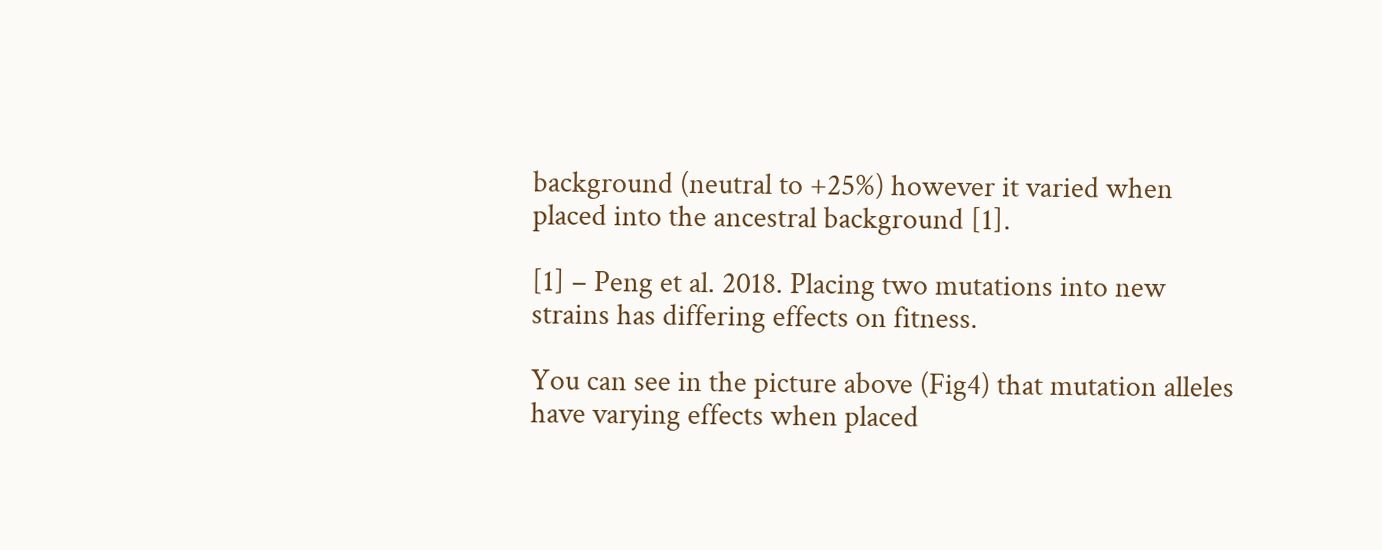background (neutral to +25%) however it varied when placed into the ancestral background [1].

[1] – Peng et al. 2018. Placing two mutations into new strains has differing effects on fitness.

You can see in the picture above (Fig4) that mutation alleles have varying effects when placed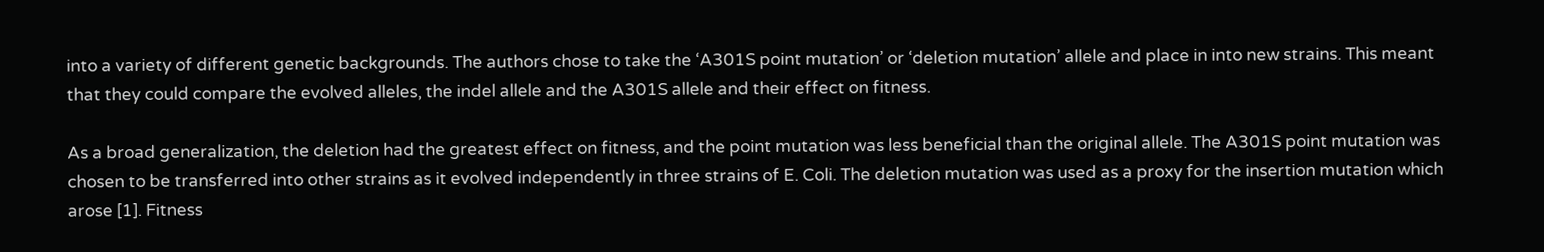into a variety of different genetic backgrounds. The authors chose to take the ‘A301S point mutation’ or ‘deletion mutation’ allele and place in into new strains. This meant that they could compare the evolved alleles, the indel allele and the A301S allele and their effect on fitness.

As a broad generalization, the deletion had the greatest effect on fitness, and the point mutation was less beneficial than the original allele. The A301S point mutation was chosen to be transferred into other strains as it evolved independently in three strains of E. Coli. The deletion mutation was used as a proxy for the insertion mutation which arose [1]. Fitness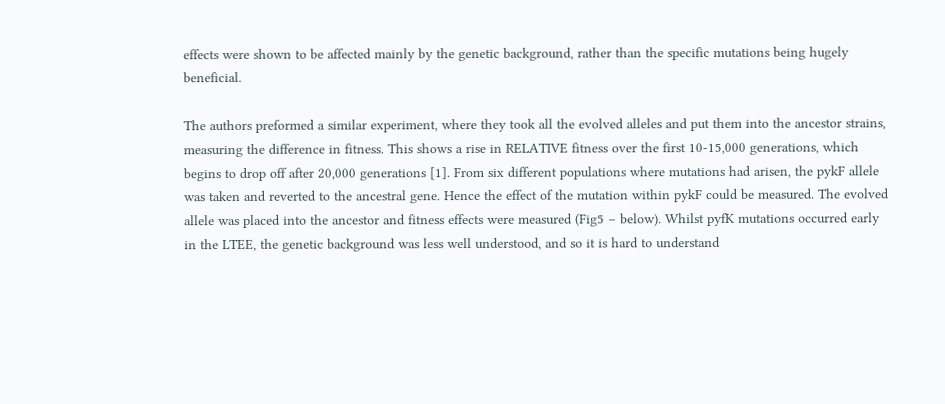effects were shown to be affected mainly by the genetic background, rather than the specific mutations being hugely beneficial.

The authors preformed a similar experiment, where they took all the evolved alleles and put them into the ancestor strains, measuring the difference in fitness. This shows a rise in RELATIVE fitness over the first 10-15,000 generations, which begins to drop off after 20,000 generations [1]. From six different populations where mutations had arisen, the pykF allele was taken and reverted to the ancestral gene. Hence the effect of the mutation within pykF could be measured. The evolved allele was placed into the ancestor and fitness effects were measured (Fig5 – below). Whilst pyfK mutations occurred early in the LTEE, the genetic background was less well understood, and so it is hard to understand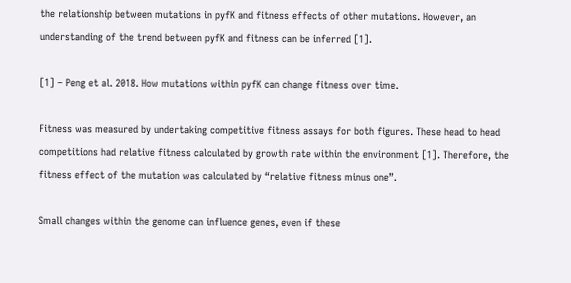the relationship between mutations in pyfK and fitness effects of other mutations. However, an understanding of the trend between pyfK and fitness can be inferred [1].

[1] – Peng et al. 2018. How mutations within pyfK can change fitness over time.

Fitness was measured by undertaking competitive fitness assays for both figures. These head to head competitions had relative fitness calculated by growth rate within the environment [1]. Therefore, the fitness effect of the mutation was calculated by “relative fitness minus one”.

Small changes within the genome can influence genes, even if these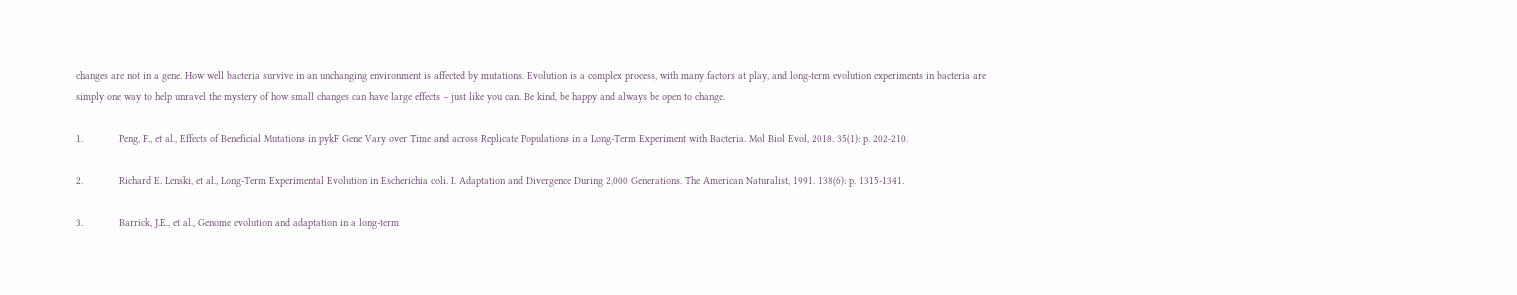changes are not in a gene. How well bacteria survive in an unchanging environment is affected by mutations. Evolution is a complex process, with many factors at play, and long-term evolution experiments in bacteria are simply one way to help unravel the mystery of how small changes can have large effects – just like you can. Be kind, be happy and always be open to change.

1.            Peng, F., et al., Effects of Beneficial Mutations in pykF Gene Vary over Time and across Replicate Populations in a Long-Term Experiment with Bacteria. Mol Biol Evol, 2018. 35(1): p. 202-210.

2.            Richard E. Lenski, et al., Long-Term Experimental Evolution in Escherichia coli. I. Adaptation and Divergence During 2,000 Generations. The American Naturalist, 1991. 138(6): p. 1315-1341.

3.            Barrick, J.E., et al., Genome evolution and adaptation in a long-term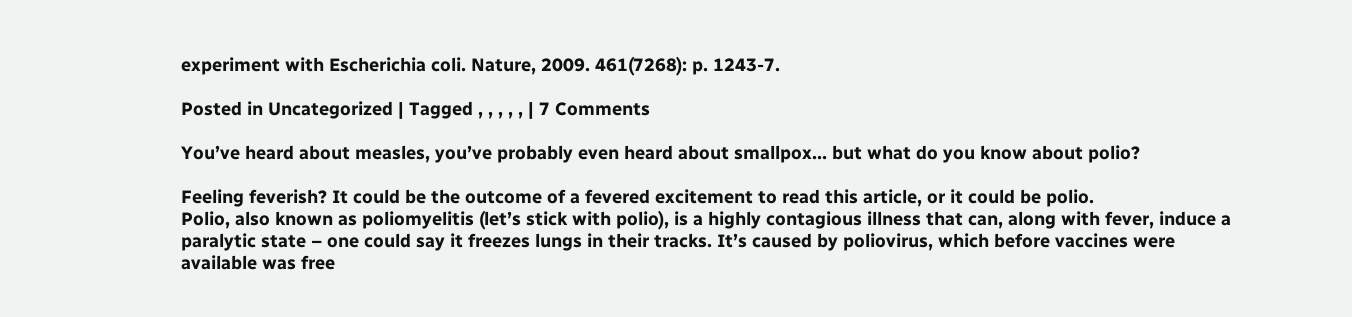experiment with Escherichia coli. Nature, 2009. 461(7268): p. 1243-7.

Posted in Uncategorized | Tagged , , , , , | 7 Comments

You’ve heard about measles, you’ve probably even heard about smallpox… but what do you know about polio?

Feeling feverish? It could be the outcome of a fevered excitement to read this article, or it could be polio.
Polio, also known as poliomyelitis (let’s stick with polio), is a highly contagious illness that can, along with fever, induce a paralytic state – one could say it freezes lungs in their tracks. It’s caused by poliovirus, which before vaccines were available was free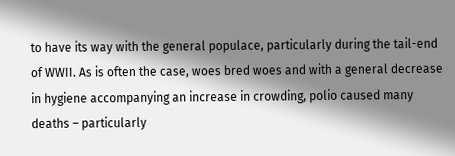to have its way with the general populace, particularly during the tail-end of WWII. As is often the case, woes bred woes and with a general decrease in hygiene accompanying an increase in crowding, polio caused many deaths – particularly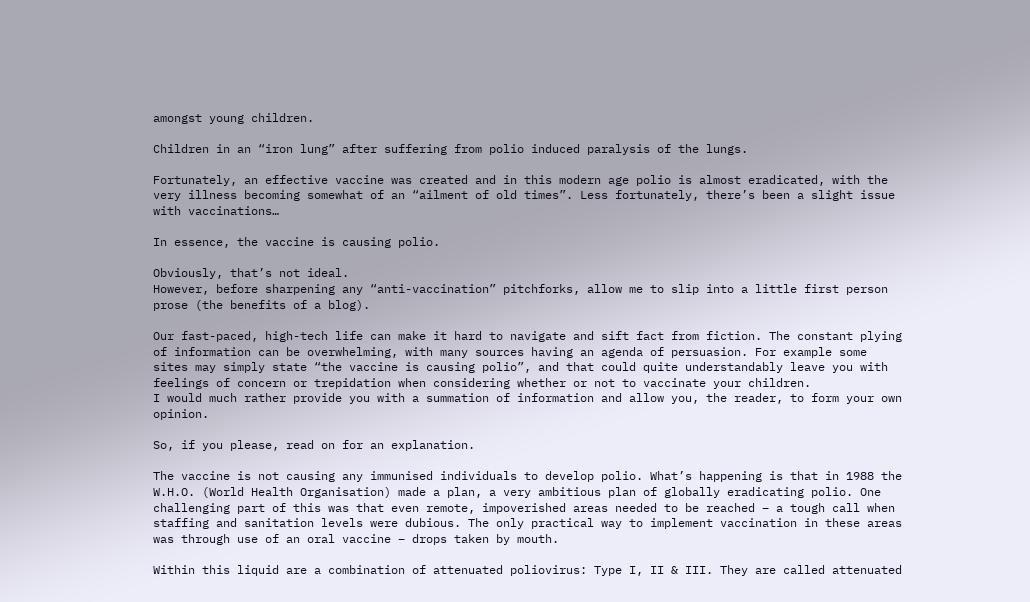amongst young children.

Children in an “iron lung” after suffering from polio induced paralysis of the lungs.

Fortunately, an effective vaccine was created and in this modern age polio is almost eradicated, with the very illness becoming somewhat of an “ailment of old times”. Less fortunately, there’s been a slight issue with vaccinations…

In essence, the vaccine is causing polio.

Obviously, that’s not ideal.
However, before sharpening any “anti-vaccination” pitchforks, allow me to slip into a little first person prose (the benefits of a blog).

Our fast-paced, high-tech life can make it hard to navigate and sift fact from fiction. The constant plying of information can be overwhelming, with many sources having an agenda of persuasion. For example some sites may simply state “the vaccine is causing polio”, and that could quite understandably leave you with feelings of concern or trepidation when considering whether or not to vaccinate your children.
I would much rather provide you with a summation of information and allow you, the reader, to form your own opinion.

So, if you please, read on for an explanation.

The vaccine is not causing any immunised individuals to develop polio. What’s happening is that in 1988 the W.H.O. (World Health Organisation) made a plan, a very ambitious plan of globally eradicating polio. One challenging part of this was that even remote, impoverished areas needed to be reached – a tough call when staffing and sanitation levels were dubious. The only practical way to implement vaccination in these areas was through use of an oral vaccine – drops taken by mouth.

Within this liquid are a combination of attenuated poliovirus: Type I, II & III. They are called attenuated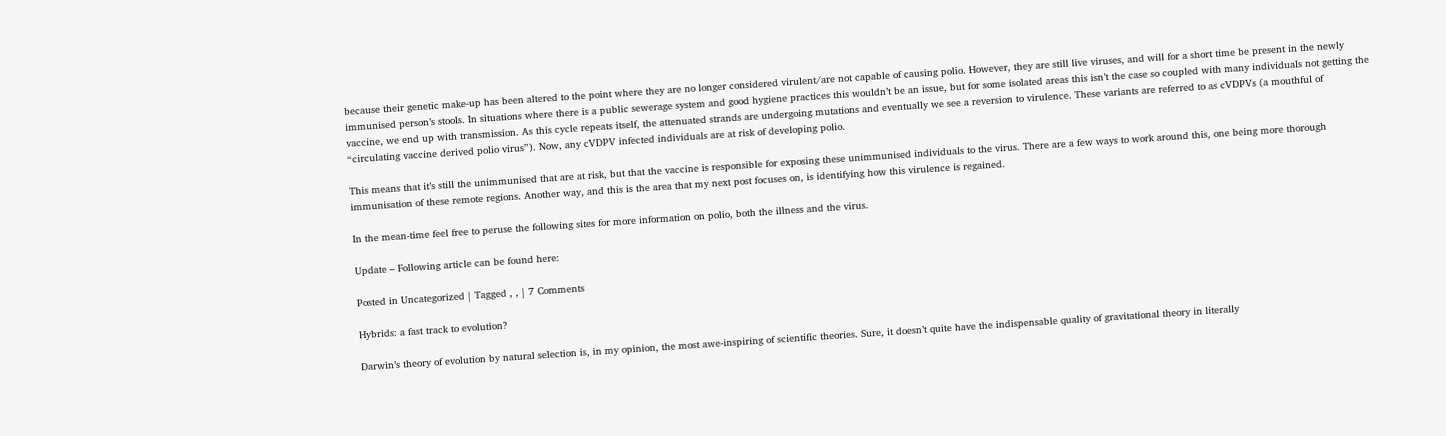because their genetic make-up has been altered to the point where they are no longer considered virulent/are not capable of causing polio. However, they are still live viruses, and will for a short time be present in the newly immunised person’s stools. In situations where there is a public sewerage system and good hygiene practices this wouldn’t be an issue, but for some isolated areas this isn’t the case so coupled with many individuals not getting the vaccine, we end up with transmission. As this cycle repeats itself, the attenuated strands are undergoing mutations and eventually we see a reversion to virulence. These variants are referred to as cVDPVs (a mouthful of “circulating vaccine derived polio virus”). Now, any cVDPV infected individuals are at risk of developing polio.

This means that it’s still the unimmunised that are at risk, but that the vaccine is responsible for exposing these unimmunised individuals to the virus. There are a few ways to work around this, one being more thorough immunisation of these remote regions. Another way, and this is the area that my next post focuses on, is identifying how this virulence is regained.

In the mean-time feel free to peruse the following sites for more information on polio, both the illness and the virus.

Update – Following article can be found here:

Posted in Uncategorized | Tagged , , | 7 Comments

Hybrids: a fast track to evolution?

Darwin’s theory of evolution by natural selection is, in my opinion, the most awe-inspiring of scientific theories. Sure, it doesn’t quite have the indispensable quality of gravitational theory in literally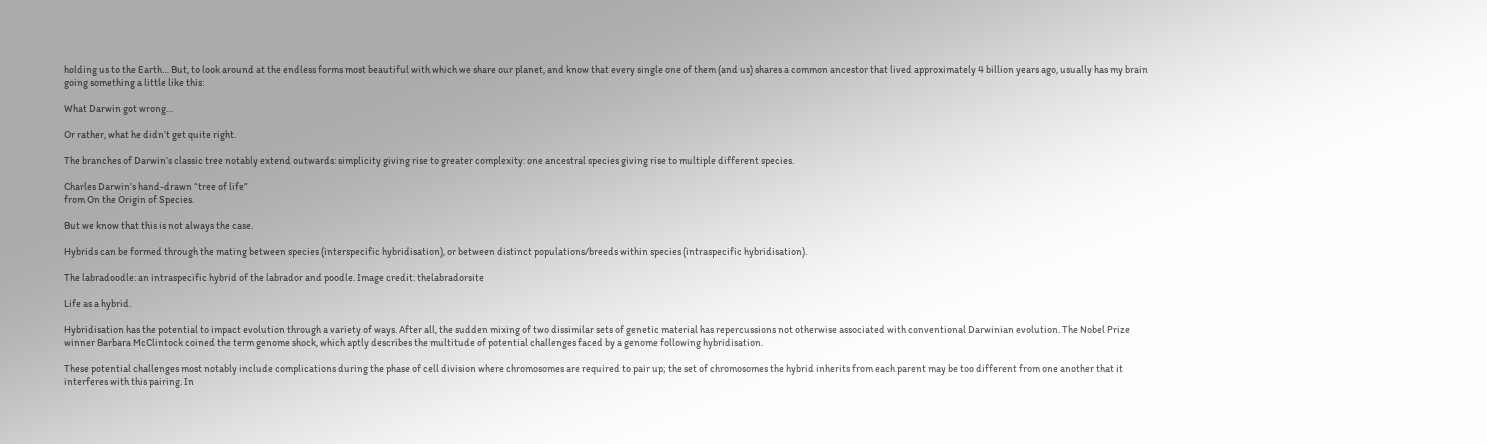holding us to the Earth… But, to look around at the endless forms most beautiful with which we share our planet, and know that every single one of them (and us) shares a common ancestor that lived approximately 4 billion years ago, usually has my brain going something a little like this:

What Darwin got wrong…

Or rather, what he didn’t get quite right.

The branches of Darwin’s classic tree notably extend outwards: simplicity giving rise to greater complexity: one ancestral species giving rise to multiple different species.

Charles Darwin’s hand-drawn “tree of life”
from On the Origin of Species.

But we know that this is not always the case.

Hybrids can be formed through the mating between species (interspecific hybridisation), or between distinct populations/breeds within species (intraspecific hybridisation).

The labradoodle: an intraspecific hybrid of the labrador and poodle. Image credit: thelabradorsite

Life as a hybrid.

Hybridisation has the potential to impact evolution through a variety of ways. After all, the sudden mixing of two dissimilar sets of genetic material has repercussions not otherwise associated with conventional Darwinian evolution. The Nobel Prize winner Barbara McClintock coined the term genome shock, which aptly describes the multitude of potential challenges faced by a genome following hybridisation.

These potential challenges most notably include complications during the phase of cell division where chromosomes are required to pair up; the set of chromosomes the hybrid inherits from each parent may be too different from one another that it interferes with this pairing. In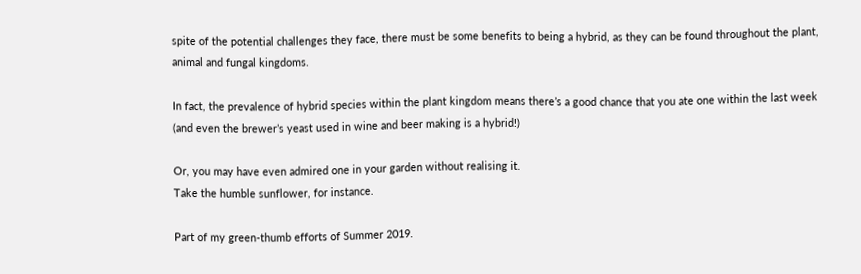spite of the potential challenges they face, there must be some benefits to being a hybrid, as they can be found throughout the plant, animal and fungal kingdoms.

In fact, the prevalence of hybrid species within the plant kingdom means there’s a good chance that you ate one within the last week (and even the brewer’s yeast used in wine and beer making is a hybrid!)

Or, you may have even admired one in your garden without realising it.
Take the humble sunflower, for instance.

Part of my green-thumb efforts of Summer 2019.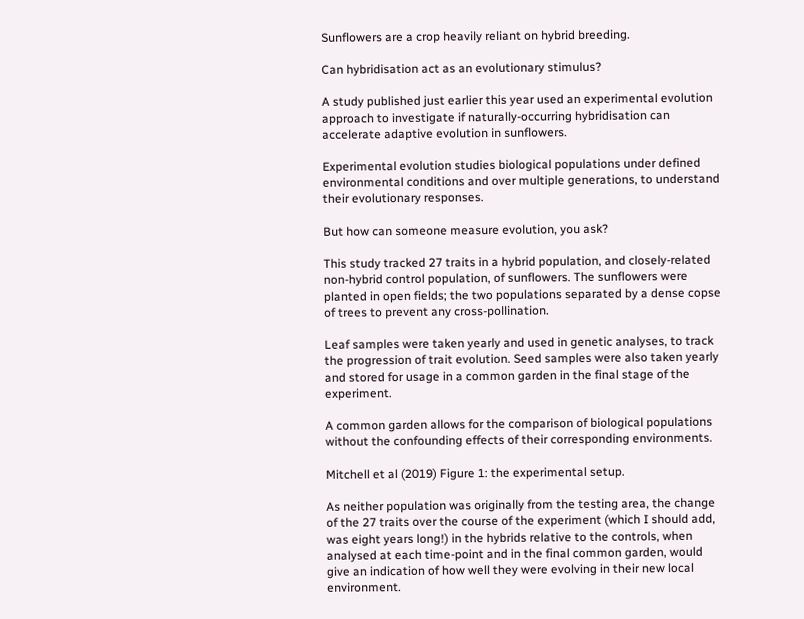Sunflowers are a crop heavily reliant on hybrid breeding.

Can hybridisation act as an evolutionary stimulus?

A study published just earlier this year used an experimental evolution approach to investigate if naturally-occurring hybridisation can accelerate adaptive evolution in sunflowers.

Experimental evolution studies biological populations under defined environmental conditions and over multiple generations, to understand their evolutionary responses.

But how can someone measure evolution, you ask?

This study tracked 27 traits in a hybrid population, and closely-related non-hybrid control population, of sunflowers. The sunflowers were planted in open fields; the two populations separated by a dense copse of trees to prevent any cross-pollination.

Leaf samples were taken yearly and used in genetic analyses, to track the progression of trait evolution. Seed samples were also taken yearly and stored for usage in a common garden in the final stage of the experiment.

A common garden allows for the comparison of biological populations without the confounding effects of their corresponding environments.

Mitchell et al (2019) Figure 1: the experimental setup.

As neither population was originally from the testing area, the change of the 27 traits over the course of the experiment (which I should add, was eight years long!) in the hybrids relative to the controls, when analysed at each time-point and in the final common garden, would give an indication of how well they were evolving in their new local environment.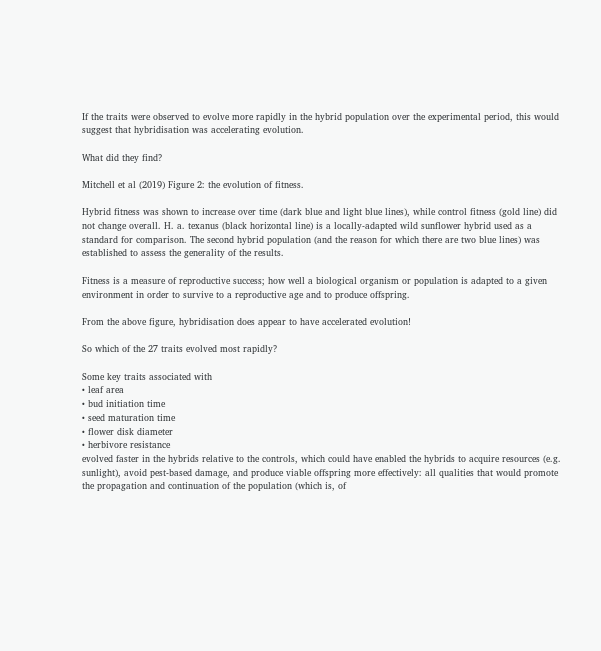If the traits were observed to evolve more rapidly in the hybrid population over the experimental period, this would suggest that hybridisation was accelerating evolution.

What did they find?

Mitchell et al (2019) Figure 2: the evolution of fitness.

Hybrid fitness was shown to increase over time (dark blue and light blue lines), while control fitness (gold line) did not change overall. H. a. texanus (black horizontal line) is a locally-adapted wild sunflower hybrid used as a standard for comparison. The second hybrid population (and the reason for which there are two blue lines) was established to assess the generality of the results.

Fitness is a measure of reproductive success; how well a biological organism or population is adapted to a given environment in order to survive to a reproductive age and to produce offspring.

From the above figure, hybridisation does appear to have accelerated evolution!

So which of the 27 traits evolved most rapidly?

Some key traits associated with
• leaf area
• bud initiation time
• seed maturation time
• flower disk diameter
• herbivore resistance
evolved faster in the hybrids relative to the controls, which could have enabled the hybrids to acquire resources (e.g. sunlight), avoid pest-based damage, and produce viable offspring more effectively: all qualities that would promote the propagation and continuation of the population (which is, of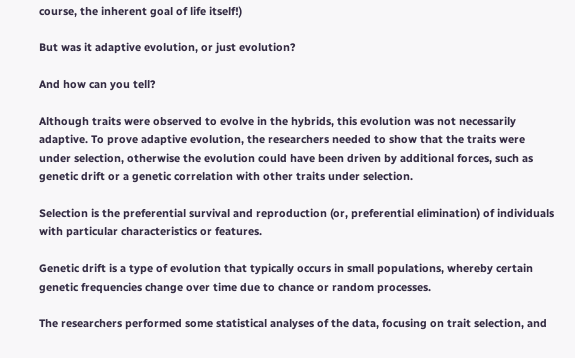course, the inherent goal of life itself!)

But was it adaptive evolution, or just evolution?

And how can you tell?

Although traits were observed to evolve in the hybrids, this evolution was not necessarily adaptive. To prove adaptive evolution, the researchers needed to show that the traits were under selection, otherwise the evolution could have been driven by additional forces, such as genetic drift or a genetic correlation with other traits under selection.

Selection is the preferential survival and reproduction (or, preferential elimination) of individuals with particular characteristics or features.

Genetic drift is a type of evolution that typically occurs in small populations, whereby certain genetic frequencies change over time due to chance or random processes.

The researchers performed some statistical analyses of the data, focusing on trait selection, and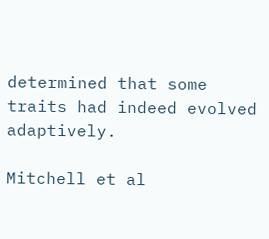determined that some traits had indeed evolved adaptively.

Mitchell et al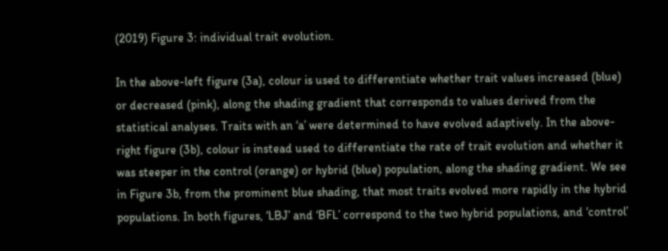(2019) Figure 3: individual trait evolution.

In the above-left figure (3a), colour is used to differentiate whether trait values increased (blue) or decreased (pink), along the shading gradient that corresponds to values derived from the statistical analyses. Traits with an ‘a’ were determined to have evolved adaptively. In the above-right figure (3b), colour is instead used to differentiate the rate of trait evolution and whether it was steeper in the control (orange) or hybrid (blue) population, along the shading gradient. We see in Figure 3b, from the prominent blue shading, that most traits evolved more rapidly in the hybrid populations. In both figures, ‘LBJ’ and ‘BFL’ correspond to the two hybrid populations, and ‘control’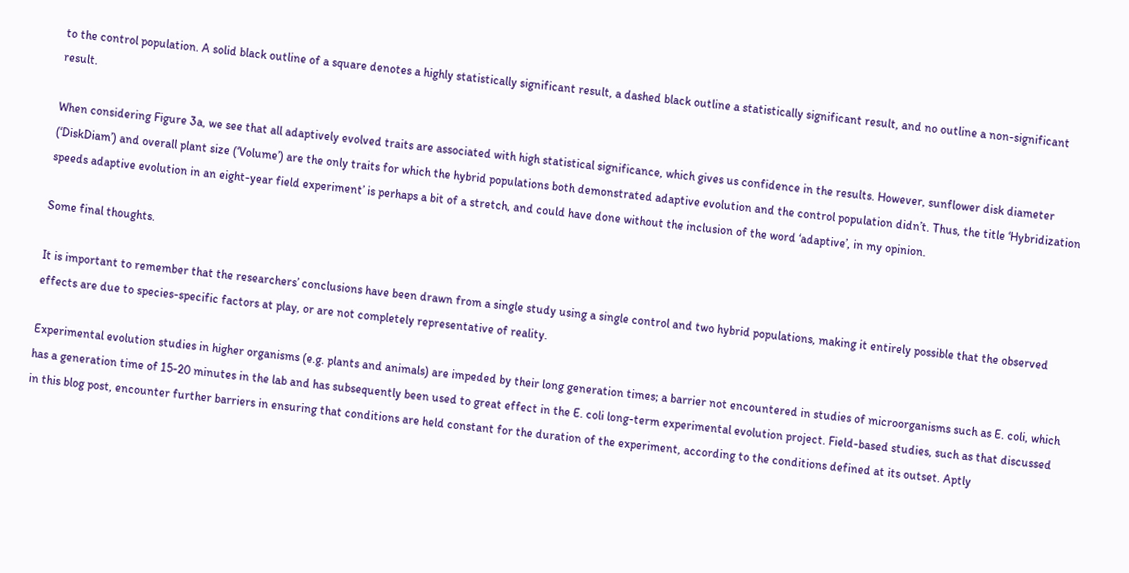to the control population. A solid black outline of a square denotes a highly statistically significant result, a dashed black outline a statistically significant result, and no outline a non-significant result.

When considering Figure 3a, we see that all adaptively evolved traits are associated with high statistical significance, which gives us confidence in the results. However, sunflower disk diameter (‘DiskDiam’) and overall plant size (‘Volume’) are the only traits for which the hybrid populations both demonstrated adaptive evolution and the control population didn’t. Thus, the title ‘Hybridization speeds adaptive evolution in an eight-year field experiment’ is perhaps a bit of a stretch, and could have done without the inclusion of the word ‘adaptive’, in my opinion.

Some final thoughts.

It is important to remember that the researchers’ conclusions have been drawn from a single study using a single control and two hybrid populations, making it entirely possible that the observed effects are due to species-specific factors at play, or are not completely representative of reality.

Experimental evolution studies in higher organisms (e.g. plants and animals) are impeded by their long generation times; a barrier not encountered in studies of microorganisms such as E. coli, which has a generation time of 15-20 minutes in the lab and has subsequently been used to great effect in the E. coli long-term experimental evolution project. Field-based studies, such as that discussed in this blog post, encounter further barriers in ensuring that conditions are held constant for the duration of the experiment, according to the conditions defined at its outset. Aptly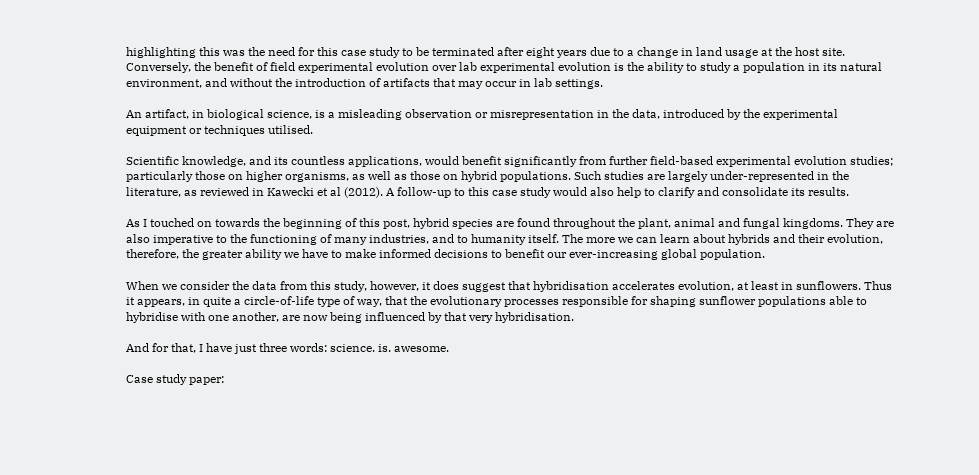highlighting this was the need for this case study to be terminated after eight years due to a change in land usage at the host site. Conversely, the benefit of field experimental evolution over lab experimental evolution is the ability to study a population in its natural environment, and without the introduction of artifacts that may occur in lab settings.

An artifact, in biological science, is a misleading observation or misrepresentation in the data, introduced by the experimental equipment or techniques utilised.

Scientific knowledge, and its countless applications, would benefit significantly from further field-based experimental evolution studies; particularly those on higher organisms, as well as those on hybrid populations. Such studies are largely under-represented in the literature, as reviewed in Kawecki et al (2012). A follow-up to this case study would also help to clarify and consolidate its results.

As I touched on towards the beginning of this post, hybrid species are found throughout the plant, animal and fungal kingdoms. They are also imperative to the functioning of many industries, and to humanity itself. The more we can learn about hybrids and their evolution, therefore, the greater ability we have to make informed decisions to benefit our ever-increasing global population.

When we consider the data from this study, however, it does suggest that hybridisation accelerates evolution, at least in sunflowers. Thus it appears, in quite a circle-of-life type of way, that the evolutionary processes responsible for shaping sunflower populations able to hybridise with one another, are now being influenced by that very hybridisation.

And for that, I have just three words: science. is. awesome.

Case study paper: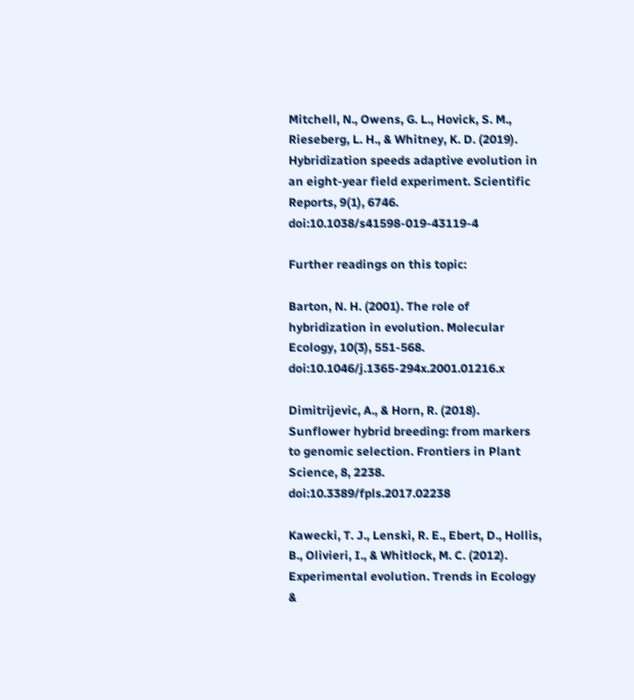Mitchell, N., Owens, G. L., Hovick, S. M., Rieseberg, L. H., & Whitney, K. D. (2019). Hybridization speeds adaptive evolution in an eight-year field experiment. Scientific Reports, 9(1), 6746. doi:10.1038/s41598-019-43119-4

Further readings on this topic:

Barton, N. H. (2001). The role of hybridization in evolution. Molecular Ecology, 10(3), 551-568. doi:10.1046/j.1365-294x.2001.01216.x

Dimitrijevic, A., & Horn, R. (2018). Sunflower hybrid breeding: from markers to genomic selection. Frontiers in Plant Science, 8, 2238. doi:10.3389/fpls.2017.02238

Kawecki, T. J., Lenski, R. E., Ebert, D., Hollis, B., Olivieri, I., & Whitlock, M. C. (2012). Experimental evolution. Trends in Ecology &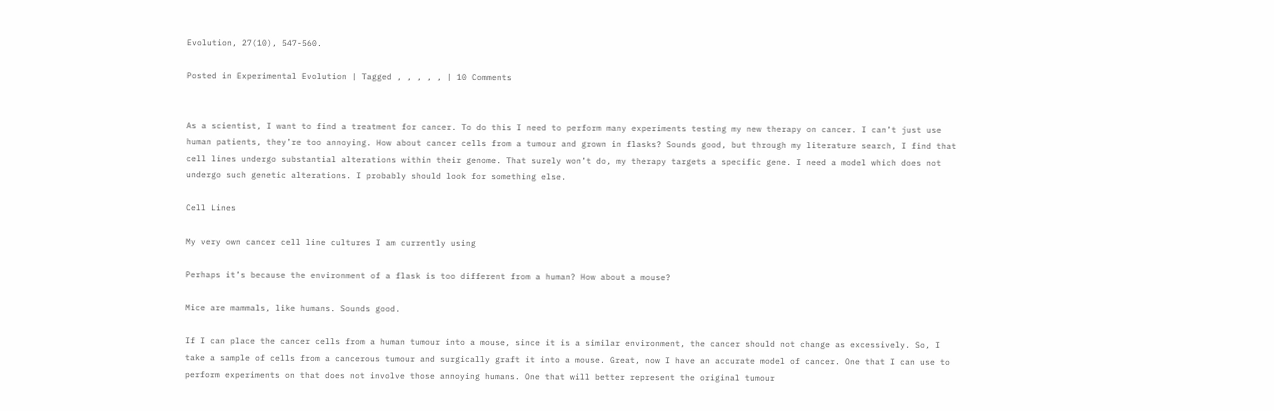Evolution, 27(10), 547-560.

Posted in Experimental Evolution | Tagged , , , , , | 10 Comments


As a scientist, I want to find a treatment for cancer. To do this I need to perform many experiments testing my new therapy on cancer. I can’t just use human patients, they’re too annoying. How about cancer cells from a tumour and grown in flasks? Sounds good, but through my literature search, I find that cell lines undergo substantial alterations within their genome. That surely won’t do, my therapy targets a specific gene. I need a model which does not undergo such genetic alterations. I probably should look for something else.

Cell Lines

My very own cancer cell line cultures I am currently using

Perhaps it’s because the environment of a flask is too different from a human? How about a mouse?

Mice are mammals, like humans. Sounds good.

If I can place the cancer cells from a human tumour into a mouse, since it is a similar environment, the cancer should not change as excessively. So, I take a sample of cells from a cancerous tumour and surgically graft it into a mouse. Great, now I have an accurate model of cancer. One that I can use to perform experiments on that does not involve those annoying humans. One that will better represent the original tumour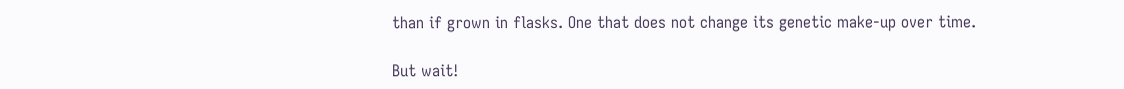than if grown in flasks. One that does not change its genetic make-up over time.

But wait!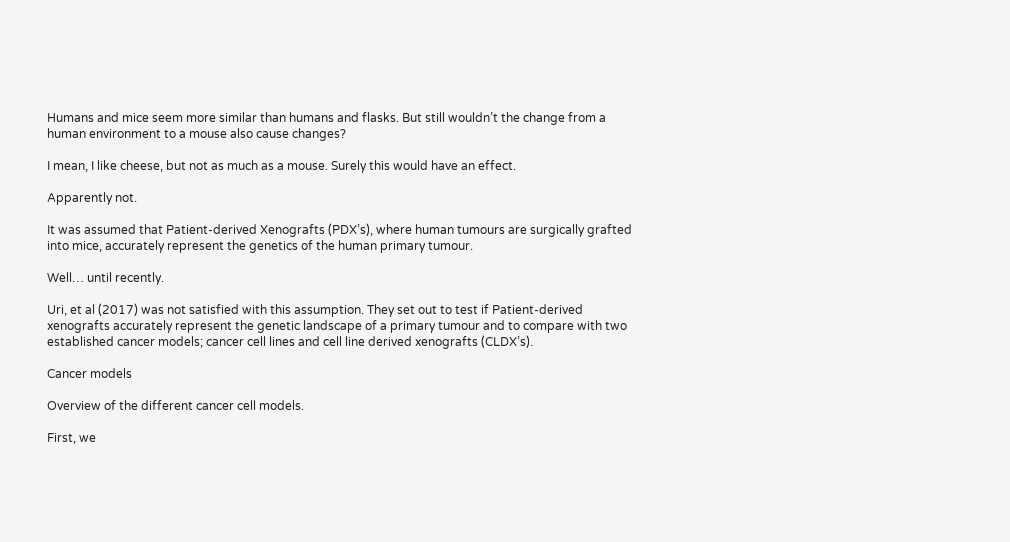Humans and mice seem more similar than humans and flasks. But still wouldn’t the change from a human environment to a mouse also cause changes?

I mean, I like cheese, but not as much as a mouse. Surely this would have an effect.

Apparently not.

It was assumed that Patient-derived Xenografts (PDX’s), where human tumours are surgically grafted into mice, accurately represent the genetics of the human primary tumour.

Well… until recently.

Uri, et al (2017) was not satisfied with this assumption. They set out to test if Patient-derived xenografts accurately represent the genetic landscape of a primary tumour and to compare with two established cancer models; cancer cell lines and cell line derived xenografts (CLDX’s).

Cancer models

Overview of the different cancer cell models.

First, we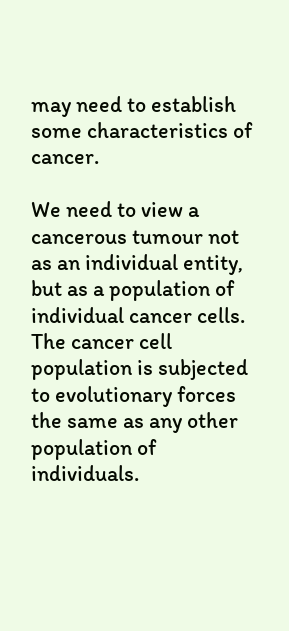may need to establish some characteristics of cancer.

We need to view a cancerous tumour not as an individual entity, but as a population of individual cancer cells. The cancer cell population is subjected to evolutionary forces the same as any other population of individuals.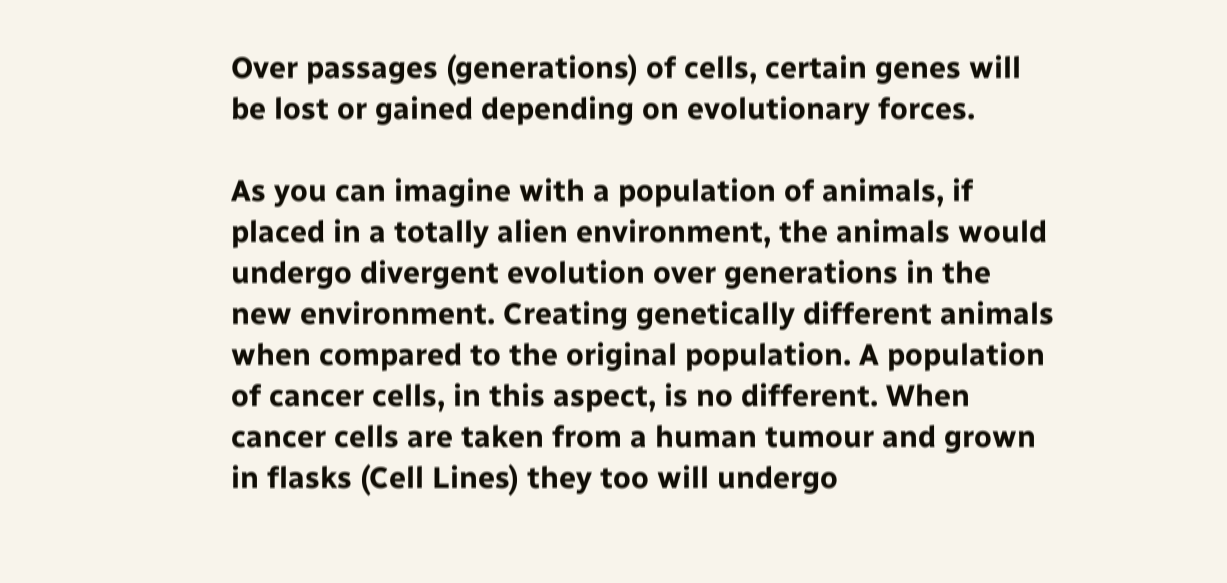Over passages (generations) of cells, certain genes will be lost or gained depending on evolutionary forces.

As you can imagine with a population of animals, if placed in a totally alien environment, the animals would undergo divergent evolution over generations in the new environment. Creating genetically different animals when compared to the original population. A population of cancer cells, in this aspect, is no different. When cancer cells are taken from a human tumour and grown in flasks (Cell Lines) they too will undergo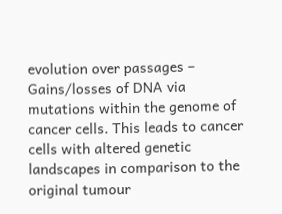evolution over passages – Gains/losses of DNA via mutations within the genome of cancer cells. This leads to cancer cells with altered genetic landscapes in comparison to the original tumour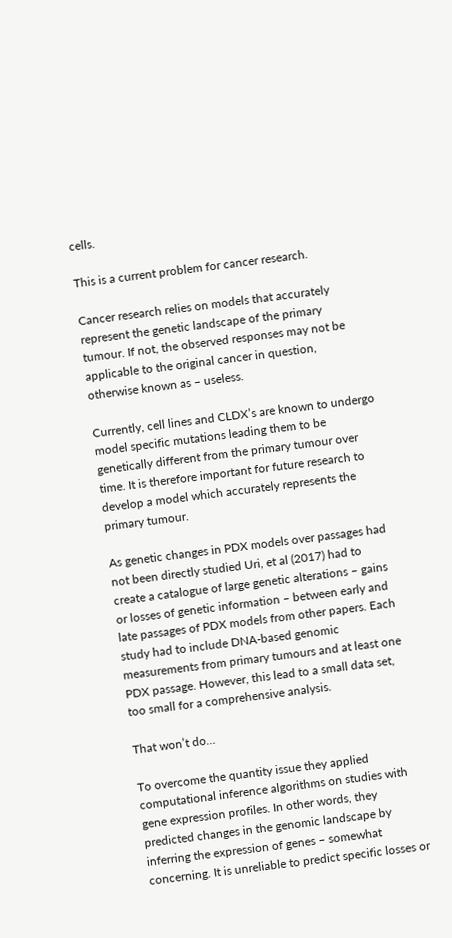cells.

This is a current problem for cancer research.

Cancer research relies on models that accurately represent the genetic landscape of the primary tumour. If not, the observed responses may not be applicable to the original cancer in question, otherwise known as – useless.

Currently, cell lines and CLDX’s are known to undergo model specific mutations leading them to be genetically different from the primary tumour over time. It is therefore important for future research to develop a model which accurately represents the primary tumour.

As genetic changes in PDX models over passages had not been directly studied Uri, et al (2017) had to create a catalogue of large genetic alterations – gains or losses of genetic information – between early and late passages of PDX models from other papers. Each study had to include DNA-based genomic measurements from primary tumours and at least one PDX passage. However, this lead to a small data set, too small for a comprehensive analysis.

That won’t do…

To overcome the quantity issue they applied computational inference algorithms on studies with gene expression profiles. In other words, they predicted changes in the genomic landscape by inferring the expression of genes – somewhat concerning. It is unreliable to predict specific losses or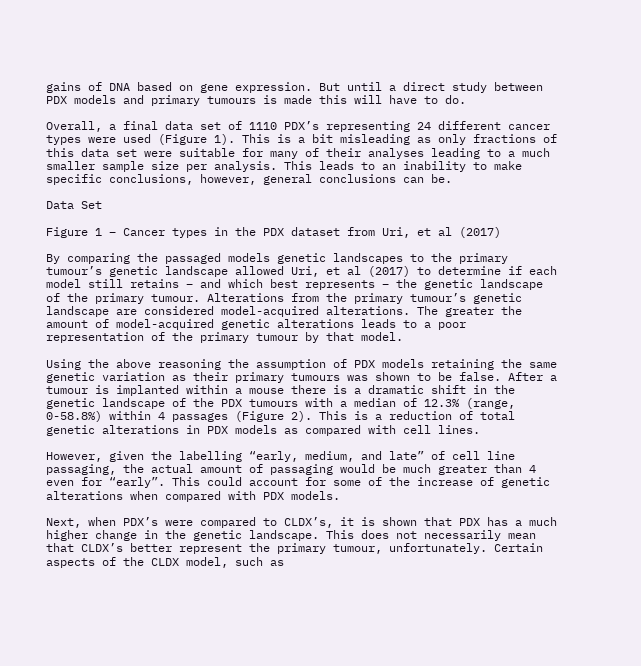gains of DNA based on gene expression. But until a direct study between PDX models and primary tumours is made this will have to do.

Overall, a final data set of 1110 PDX’s representing 24 different cancer types were used (Figure 1). This is a bit misleading as only fractions of this data set were suitable for many of their analyses leading to a much smaller sample size per analysis. This leads to an inability to make specific conclusions, however, general conclusions can be.

Data Set

Figure 1 – Cancer types in the PDX dataset from Uri, et al (2017)

By comparing the passaged models genetic landscapes to the primary tumour’s genetic landscape allowed Uri, et al (2017) to determine if each model still retains – and which best represents – the genetic landscape of the primary tumour. Alterations from the primary tumour’s genetic landscape are considered model-acquired alterations. The greater the amount of model-acquired genetic alterations leads to a poor representation of the primary tumour by that model.

Using the above reasoning the assumption of PDX models retaining the same genetic variation as their primary tumours was shown to be false. After a tumour is implanted within a mouse there is a dramatic shift in the genetic landscape of the PDX tumours with a median of 12.3% (range, 0-58.8%) within 4 passages (Figure 2). This is a reduction of total genetic alterations in PDX models as compared with cell lines.

However, given the labelling “early, medium, and late” of cell line passaging, the actual amount of passaging would be much greater than 4 even for “early”. This could account for some of the increase of genetic alterations when compared with PDX models.

Next, when PDX’s were compared to CLDX’s, it is shown that PDX has a much higher change in the genetic landscape. This does not necessarily mean that CLDX’s better represent the primary tumour, unfortunately. Certain aspects of the CLDX model, such as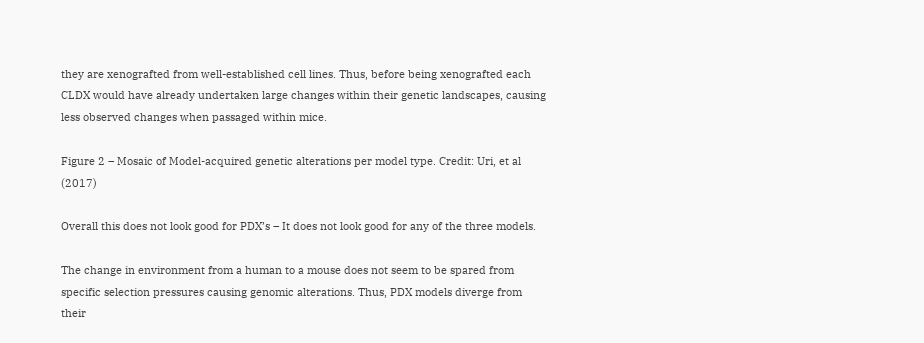they are xenografted from well-established cell lines. Thus, before being xenografted each CLDX would have already undertaken large changes within their genetic landscapes, causing less observed changes when passaged within mice.

Figure 2 – Mosaic of Model-acquired genetic alterations per model type. Credit: Uri, et al (2017)

Overall this does not look good for PDX’s – It does not look good for any of the three models.

The change in environment from a human to a mouse does not seem to be spared from specific selection pressures causing genomic alterations. Thus, PDX models diverge from their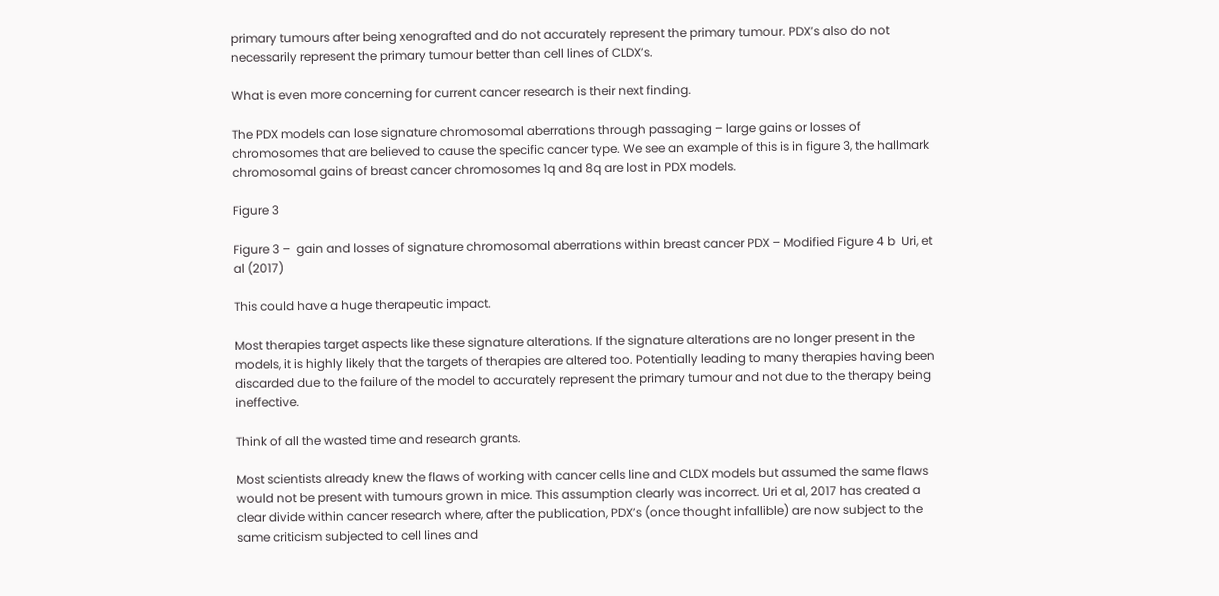primary tumours after being xenografted and do not accurately represent the primary tumour. PDX’s also do not necessarily represent the primary tumour better than cell lines of CLDX’s.

What is even more concerning for current cancer research is their next finding.

The PDX models can lose signature chromosomal aberrations through passaging – large gains or losses of chromosomes that are believed to cause the specific cancer type. We see an example of this is in figure 3, the hallmark chromosomal gains of breast cancer chromosomes 1q and 8q are lost in PDX models.

Figure 3

Figure 3 –  gain and losses of signature chromosomal aberrations within breast cancer PDX – Modified Figure 4 b  Uri, et al (2017)

This could have a huge therapeutic impact.

Most therapies target aspects like these signature alterations. If the signature alterations are no longer present in the models, it is highly likely that the targets of therapies are altered too. Potentially leading to many therapies having been discarded due to the failure of the model to accurately represent the primary tumour and not due to the therapy being ineffective.

Think of all the wasted time and research grants.

Most scientists already knew the flaws of working with cancer cells line and CLDX models but assumed the same flaws would not be present with tumours grown in mice. This assumption clearly was incorrect. Uri et al, 2017 has created a clear divide within cancer research where, after the publication, PDX’s (once thought infallible) are now subject to the same criticism subjected to cell lines and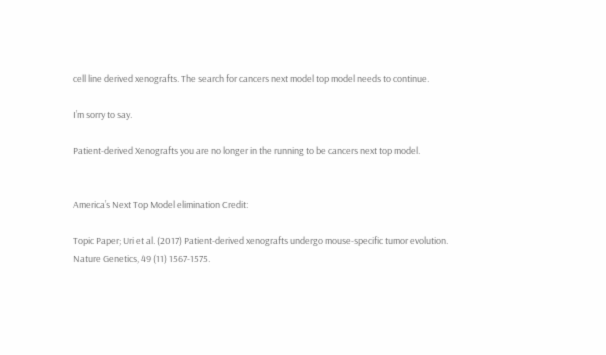cell line derived xenografts. The search for cancers next model top model needs to continue.

I’m sorry to say.

Patient-derived Xenografts you are no longer in the running to be cancers next top model.


America’s Next Top Model elimination Credit:

Topic Paper; Uri et al. (2017) Patient-derived xenografts undergo mouse-specific tumor evolution. Nature Genetics, 49 (11) 1567-1575.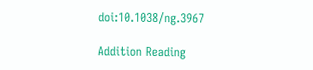doi:10.1038/ng.3967

Addition Reading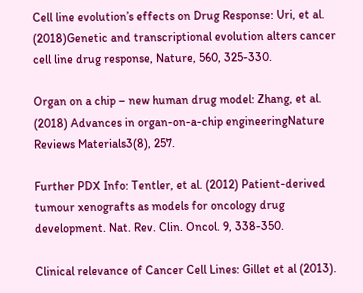Cell line evolution’s effects on Drug Response: Uri, et al. (2018)Genetic and transcriptional evolution alters cancer cell line drug response, Nature, 560, 325-330.

Organ on a chip – new human drug model: Zhang, et al. (2018) Advances in organ-on-a-chip engineeringNature Reviews Materials3(8), 257.

Further PDX Info: Tentler, et al. (2012) Patient-derived tumour xenografts as models for oncology drug development. Nat. Rev. Clin. Oncol. 9, 338-350.

Clinical relevance of Cancer Cell Lines: Gillet et al (2013).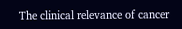The clinical relevance of cancer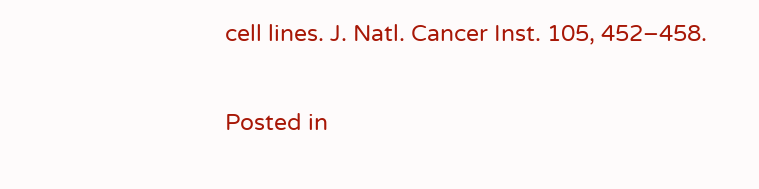cell lines. J. Natl. Cancer Inst. 105, 452–458.


Posted in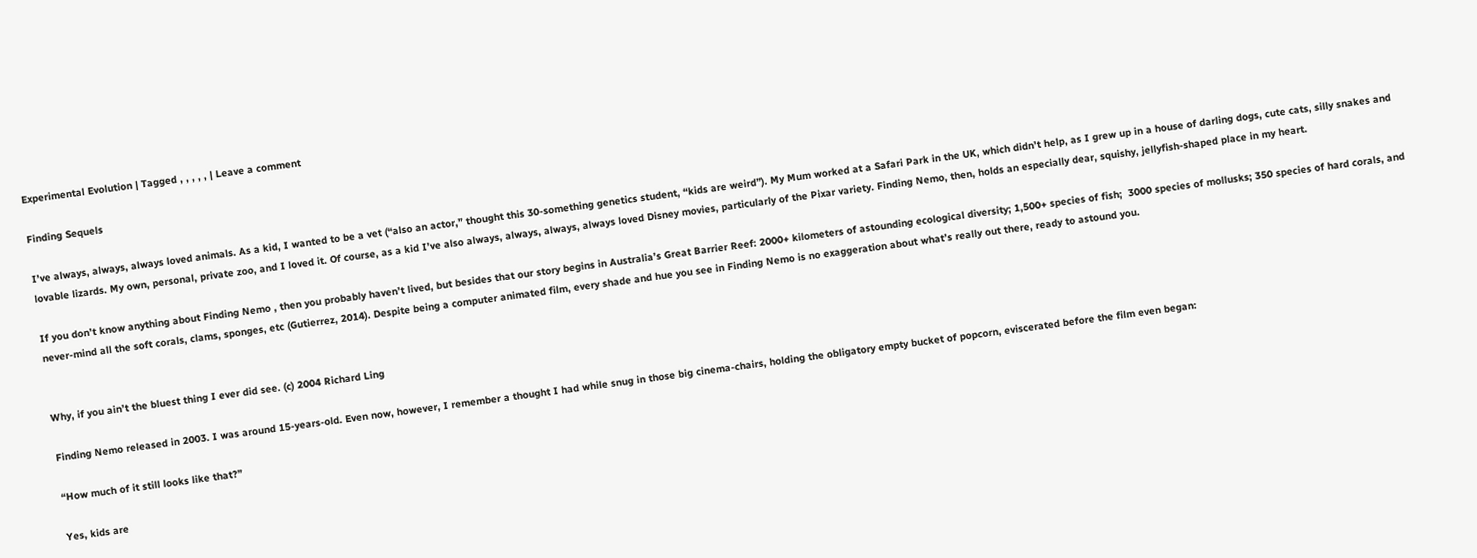Experimental Evolution | Tagged , , , , , | Leave a comment

Finding Sequels

I’ve always, always, always loved animals. As a kid, I wanted to be a vet (“also an actor,” thought this 30-something genetics student, “kids are weird”). My Mum worked at a Safari Park in the UK, which didn’t help, as I grew up in a house of darling dogs, cute cats, silly snakes and lovable lizards. My own, personal, private zoo, and I loved it. Of course, as a kid I’ve also always, always, always, always loved Disney movies, particularly of the Pixar variety. Finding Nemo, then, holds an especially dear, squishy, jellyfish-shaped place in my heart.

If you don’t know anything about Finding Nemo , then you probably haven’t lived, but besides that our story begins in Australia’s Great Barrier Reef: 2000+ kilometers of astounding ecological diversity; 1,500+ species of fish;  3000 species of mollusks; 350 species of hard corals, and never-mind all the soft corals, clams, sponges, etc (Gutierrez, 2014). Despite being a computer animated film, every shade and hue you see in Finding Nemo is no exaggeration about what’s really out there, ready to astound you.


Why, if you ain’t the bluest thing I ever did see. (c) 2004 Richard Ling

Finding Nemo released in 2003. I was around 15-years-old. Even now, however, I remember a thought I had while snug in those big cinema-chairs, holding the obligatory empty bucket of popcorn, eviscerated before the film even began:

“How much of it still looks like that?”

Yes, kids are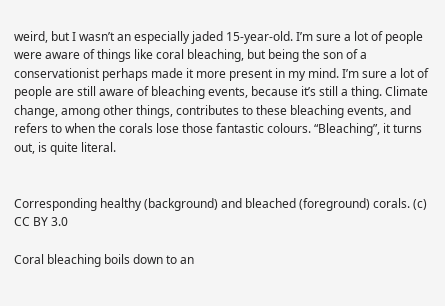weird, but I wasn’t an especially jaded 15-year-old. I’m sure a lot of people were aware of things like coral bleaching, but being the son of a conservationist perhaps made it more present in my mind. I’m sure a lot of people are still aware of bleaching events, because it’s still a thing. Climate change, among other things, contributes to these bleaching events, and refers to when the corals lose those fantastic colours. “Bleaching”, it turns out, is quite literal.


Corresponding healthy (background) and bleached (foreground) corals. (c) CC BY 3.0

Coral bleaching boils down to an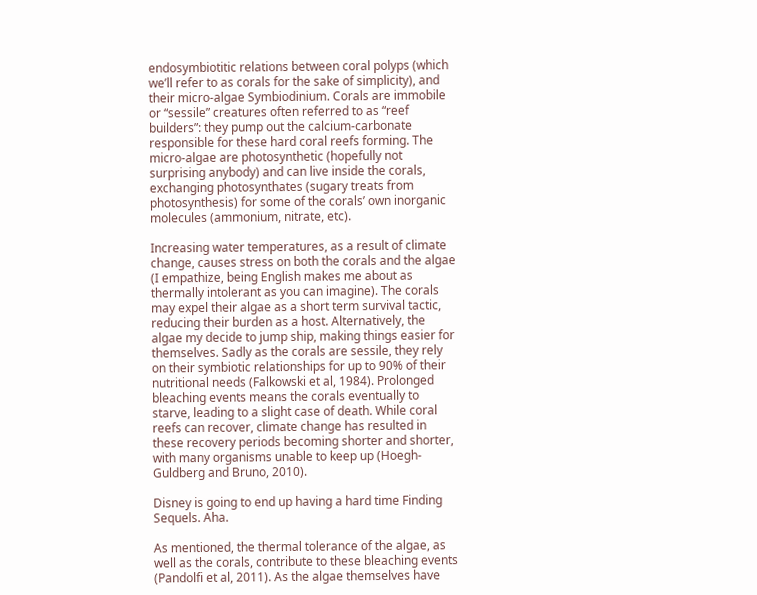endosymbiotitic relations between coral polyps (which we’ll refer to as corals for the sake of simplicity), and their micro-algae Symbiodinium. Corals are immobile or “sessile” creatures often referred to as “reef builders”: they pump out the calcium-carbonate responsible for these hard coral reefs forming. The micro-algae are photosynthetic (hopefully not surprising anybody) and can live inside the corals, exchanging photosynthates (sugary treats from photosynthesis) for some of the corals’ own inorganic molecules (ammonium, nitrate, etc).

Increasing water temperatures, as a result of climate change, causes stress on both the corals and the algae (I empathize, being English makes me about as thermally intolerant as you can imagine). The corals may expel their algae as a short term survival tactic, reducing their burden as a host. Alternatively, the algae my decide to jump ship, making things easier for themselves. Sadly as the corals are sessile, they rely on their symbiotic relationships for up to 90% of their nutritional needs (Falkowski et al, 1984). Prolonged bleaching events means the corals eventually to starve, leading to a slight case of death. While coral reefs can recover, climate change has resulted in these recovery periods becoming shorter and shorter, with many organisms unable to keep up (Hoegh-Guldberg and Bruno, 2010).

Disney is going to end up having a hard time Finding Sequels. Aha.

As mentioned, the thermal tolerance of the algae, as well as the corals, contribute to these bleaching events (Pandolfi et al, 2011). As the algae themselves have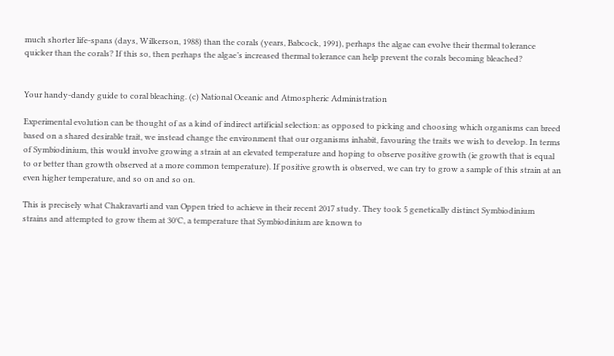much shorter life-spans (days, Wilkerson, 1988) than the corals (years, Babcock, 1991), perhaps the algae can evolve their thermal tolerance quicker than the corals? If this so, then perhaps the algae’s increased thermal tolerance can help prevent the corals becoming bleached?


Your handy-dandy guide to coral bleaching. (c) National Oceanic and Atmospheric Administration

Experimental evolution can be thought of as a kind of indirect artificial selection: as opposed to picking and choosing which organisms can breed based on a shared desirable trait, we instead change the environment that our organisms inhabit, favouring the traits we wish to develop. In terms of Symbiodinium, this would involve growing a strain at an elevated temperature and hoping to observe positive growth (ie growth that is equal to or better than growth observed at a more common temperature). If positive growth is observed, we can try to grow a sample of this strain at an even higher temperature, and so on and so on.

This is precisely what Chakravarti and van Oppen tried to achieve in their recent 2017 study. They took 5 genetically distinct Symbiodinium strains and attempted to grow them at 30°C, a temperature that Symbiodinium are known to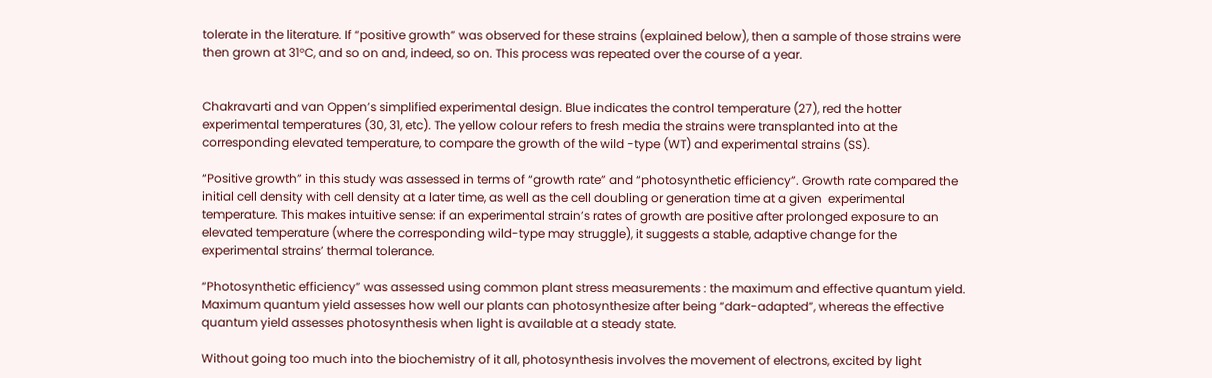tolerate in the literature. If “positive growth” was observed for these strains (explained below), then a sample of those strains were then grown at 31°C, and so on and, indeed, so on. This process was repeated over the course of a year.


Chakravarti and van Oppen’s simplified experimental design. Blue indicates the control temperature (27), red the hotter experimental temperatures (30, 31, etc). The yellow colour refers to fresh media the strains were transplanted into at the corresponding elevated temperature, to compare the growth of the wild -type (WT) and experimental strains (SS).

“Positive growth” in this study was assessed in terms of “growth rate” and “photosynthetic efficiency”. Growth rate compared the initial cell density with cell density at a later time, as well as the cell doubling or generation time at a given  experimental temperature. This makes intuitive sense: if an experimental strain’s rates of growth are positive after prolonged exposure to an elevated temperature (where the corresponding wild-type may struggle), it suggests a stable, adaptive change for the experimental strains’ thermal tolerance.

“Photosynthetic efficiency” was assessed using common plant stress measurements : the maximum and effective quantum yield. Maximum quantum yield assesses how well our plants can photosynthesize after being “dark-adapted”, whereas the effective quantum yield assesses photosynthesis when light is available at a steady state.

Without going too much into the biochemistry of it all, photosynthesis involves the movement of electrons, excited by light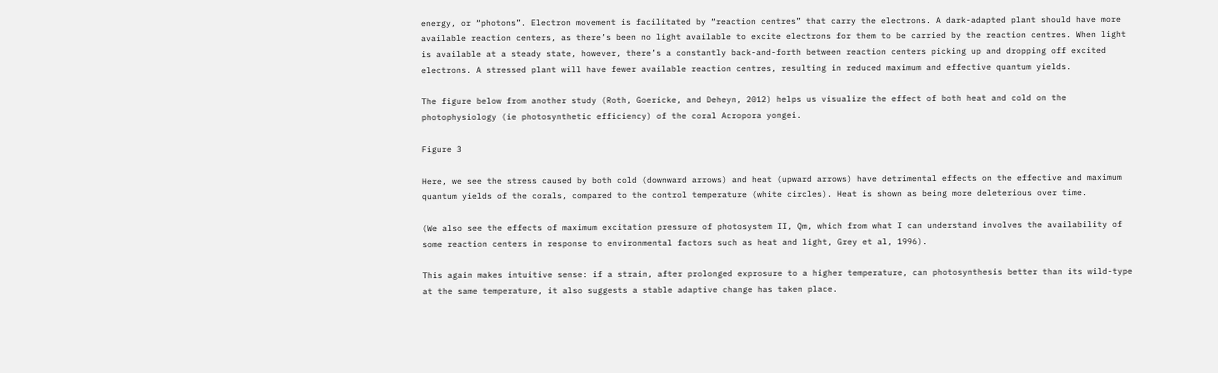energy, or “photons”. Electron movement is facilitated by “reaction centres” that carry the electrons. A dark-adapted plant should have more available reaction centers, as there’s been no light available to excite electrons for them to be carried by the reaction centres. When light is available at a steady state, however, there’s a constantly back-and-forth between reaction centers picking up and dropping off excited electrons. A stressed plant will have fewer available reaction centres, resulting in reduced maximum and effective quantum yields.

The figure below from another study (Roth, Goericke, and Deheyn, 2012) helps us visualize the effect of both heat and cold on the photophysiology (ie photosynthetic efficiency) of the coral Acropora yongei.

Figure 3

Here, we see the stress caused by both cold (downward arrows) and heat (upward arrows) have detrimental effects on the effective and maximum quantum yields of the corals, compared to the control temperature (white circles). Heat is shown as being more deleterious over time.

(We also see the effects of maximum excitation pressure of photosystem II, Qm, which from what I can understand involves the availability of some reaction centers in response to environmental factors such as heat and light, Grey et al, 1996).

This again makes intuitive sense: if a strain, after prolonged exprosure to a higher temperature, can photosynthesis better than its wild-type at the same temperature, it also suggests a stable adaptive change has taken place.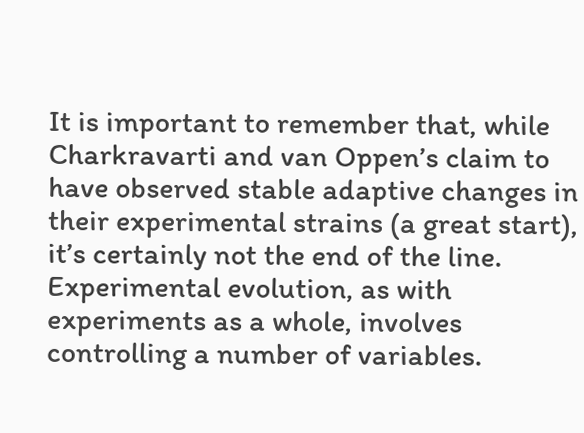It is important to remember that, while Charkravarti and van Oppen’s claim to have observed stable adaptive changes in their experimental strains (a great start), it’s certainly not the end of the line. Experimental evolution, as with experiments as a whole, involves controlling a number of variables.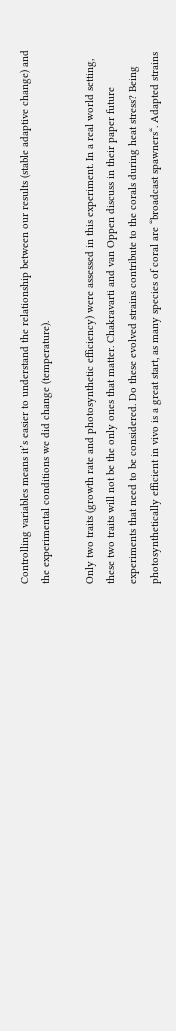Controlling variables means it’s easier to understand the relationship between our results (stable adaptive change) and the experimental conditions we did change (temperature).

Only two traits (growth rate and photosynthetic efficiency) were assessed in this experiment. In a real world setting, these two traits will not be the only ones that matter. Chakravarti and van Oppen discuss in their paper future experiments that need to be considered. Do these evolved strains contribute to the corals during heat stress? Being photosynthetically efficient in vivo is a great start, as many species of coral are “broadcast spawners“. Adapted strains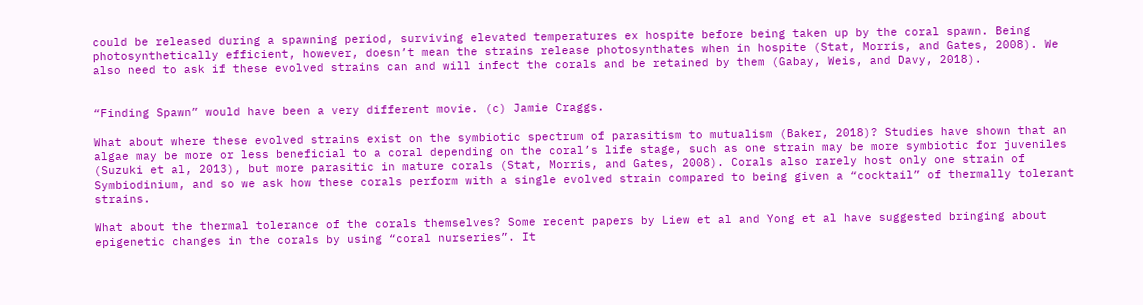could be released during a spawning period, surviving elevated temperatures ex hospite before being taken up by the coral spawn. Being photosynthetically efficient, however, doesn’t mean the strains release photosynthates when in hospite (Stat, Morris, and Gates, 2008). We also need to ask if these evolved strains can and will infect the corals and be retained by them (Gabay, Weis, and Davy, 2018).


“Finding Spawn” would have been a very different movie. (c) Jamie Craggs.

What about where these evolved strains exist on the symbiotic spectrum of parasitism to mutualism (Baker, 2018)? Studies have shown that an algae may be more or less beneficial to a coral depending on the coral’s life stage, such as one strain may be more symbiotic for juveniles (Suzuki et al, 2013), but more parasitic in mature corals (Stat, Morris, and Gates, 2008). Corals also rarely host only one strain of Symbiodinium, and so we ask how these corals perform with a single evolved strain compared to being given a “cocktail” of thermally tolerant strains.

What about the thermal tolerance of the corals themselves? Some recent papers by Liew et al and Yong et al have suggested bringing about epigenetic changes in the corals by using “coral nurseries”. It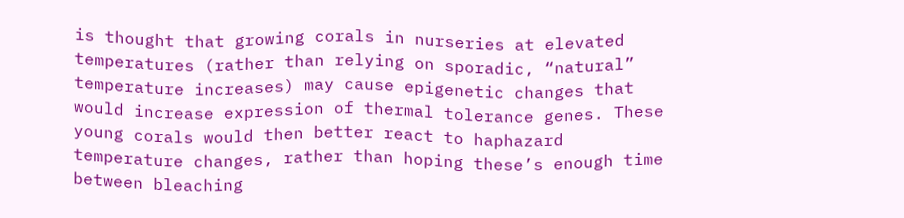is thought that growing corals in nurseries at elevated temperatures (rather than relying on sporadic, “natural” temperature increases) may cause epigenetic changes that would increase expression of thermal tolerance genes. These young corals would then better react to haphazard temperature changes, rather than hoping these’s enough time between bleaching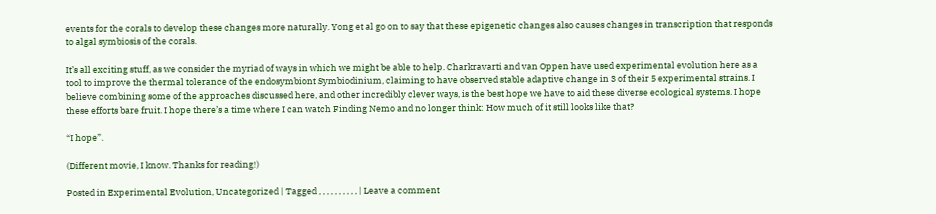events for the corals to develop these changes more naturally. Yong et al go on to say that these epigenetic changes also causes changes in transcription that responds to algal symbiosis of the corals.

It’s all exciting stuff, as we consider the myriad of ways in which we might be able to help. Charkravarti and van Oppen have used experimental evolution here as a tool to improve the thermal tolerance of the endosymbiont Symbiodinium, claiming to have observed stable adaptive change in 3 of their 5 experimental strains. I believe combining some of the approaches discussed here, and other incredibly clever ways, is the best hope we have to aid these diverse ecological systems. I hope these efforts bare fruit. I hope there’s a time where I can watch Finding Nemo and no longer think: How much of it still looks like that?

“I hope”.

(Different movie, I know. Thanks for reading!)

Posted in Experimental Evolution, Uncategorized | Tagged , , , , , , , , , , | Leave a comment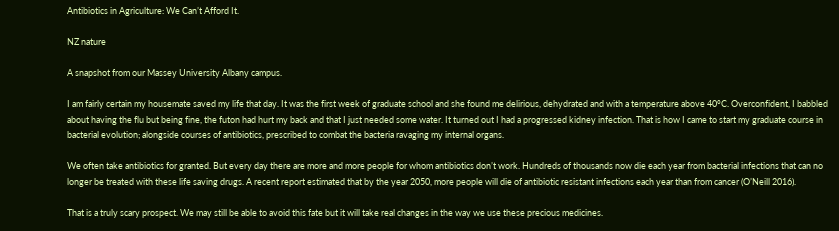Antibiotics in Agriculture: We Can’t Afford It.

NZ nature

A snapshot from our Massey University Albany campus.

I am fairly certain my housemate saved my life that day. It was the first week of graduate school and she found me delirious, dehydrated and with a temperature above 40°C. Overconfident, I babbled about having the flu but being fine, the futon had hurt my back and that I just needed some water. It turned out I had a progressed kidney infection. That is how I came to start my graduate course in bacterial evolution; alongside courses of antibiotics, prescribed to combat the bacteria ravaging my internal organs.

We often take antibiotics for granted. But every day there are more and more people for whom antibiotics don’t work. Hundreds of thousands now die each year from bacterial infections that can no longer be treated with these life saving drugs. A recent report estimated that by the year 2050, more people will die of antibiotic resistant infections each year than from cancer (O’Neill 2016).

That is a truly scary prospect. We may still be able to avoid this fate but it will take real changes in the way we use these precious medicines.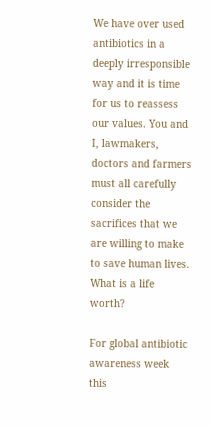We have over used antibiotics in a deeply irresponsible way and it is time for us to reassess our values. You and I, lawmakers, doctors and farmers must all carefully consider the sacrifices that we are willing to make to save human lives. What is a life worth?

For global antibiotic awareness week this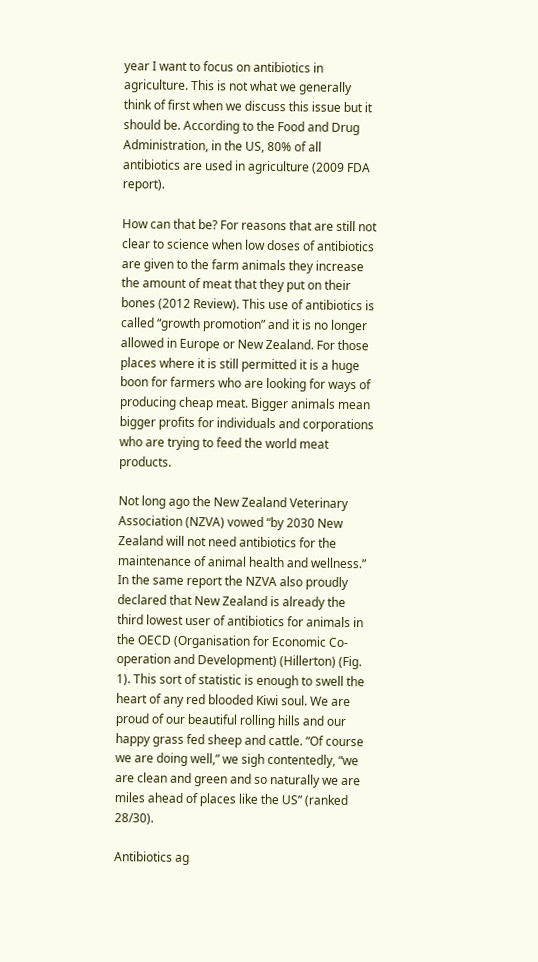year I want to focus on antibiotics in agriculture. This is not what we generally think of first when we discuss this issue but it should be. According to the Food and Drug Administration, in the US, 80% of all antibiotics are used in agriculture (2009 FDA report).

How can that be? For reasons that are still not clear to science when low doses of antibiotics are given to the farm animals they increase the amount of meat that they put on their bones (2012 Review). This use of antibiotics is called “growth promotion” and it is no longer allowed in Europe or New Zealand. For those places where it is still permitted it is a huge boon for farmers who are looking for ways of producing cheap meat. Bigger animals mean bigger profits for individuals and corporations who are trying to feed the world meat products.

Not long ago the New Zealand Veterinary Association (NZVA) vowed “by 2030 New Zealand will not need antibiotics for the maintenance of animal health and wellness.” In the same report the NZVA also proudly declared that New Zealand is already the third lowest user of antibiotics for animals in the OECD (Organisation for Economic Co-operation and Development) (Hillerton) (Fig. 1). This sort of statistic is enough to swell the heart of any red blooded Kiwi soul. We are proud of our beautiful rolling hills and our happy grass fed sheep and cattle. “Of course we are doing well,” we sigh contentedly, “we are clean and green and so naturally we are miles ahead of places like the US” (ranked 28/30).

Antibiotics ag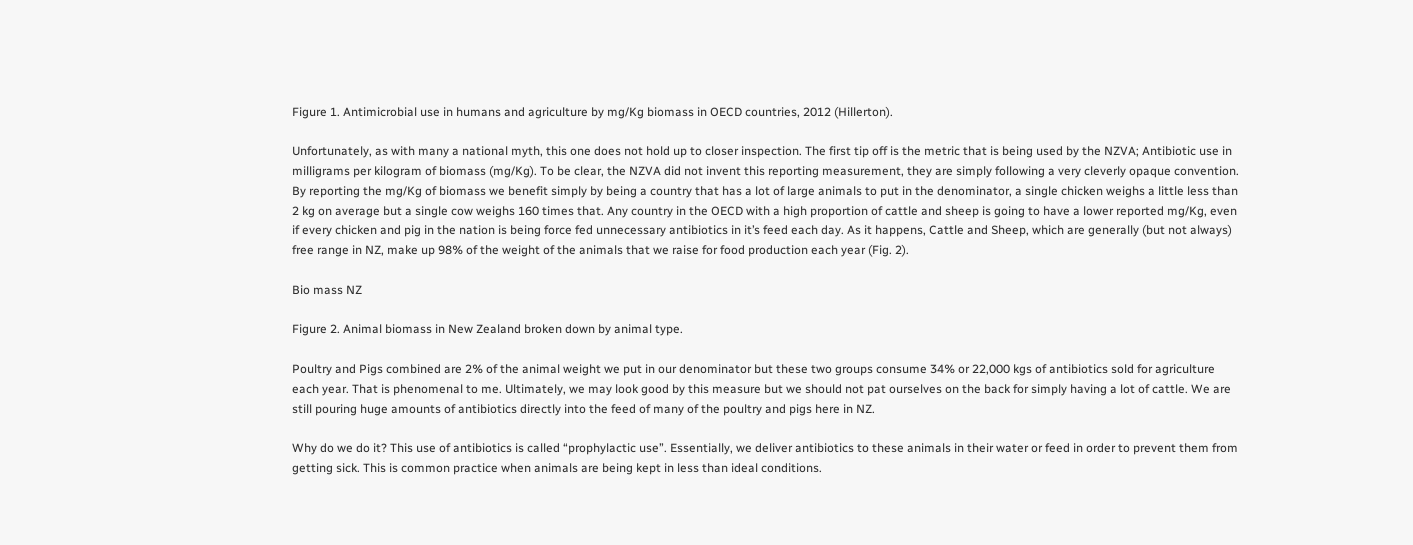Figure 1. Antimicrobial use in humans and agriculture by mg/Kg biomass in OECD countries, 2012 (Hillerton).

Unfortunately, as with many a national myth, this one does not hold up to closer inspection. The first tip off is the metric that is being used by the NZVA; Antibiotic use in milligrams per kilogram of biomass (mg/Kg). To be clear, the NZVA did not invent this reporting measurement, they are simply following a very cleverly opaque convention. By reporting the mg/Kg of biomass we benefit simply by being a country that has a lot of large animals to put in the denominator, a single chicken weighs a little less than 2 kg on average but a single cow weighs 160 times that. Any country in the OECD with a high proportion of cattle and sheep is going to have a lower reported mg/Kg, even if every chicken and pig in the nation is being force fed unnecessary antibiotics in it’s feed each day. As it happens, Cattle and Sheep, which are generally (but not always) free range in NZ, make up 98% of the weight of the animals that we raise for food production each year (Fig. 2).

Bio mass NZ

Figure 2. Animal biomass in New Zealand broken down by animal type.

Poultry and Pigs combined are 2% of the animal weight we put in our denominator but these two groups consume 34% or 22,000 kgs of antibiotics sold for agriculture each year. That is phenomenal to me. Ultimately, we may look good by this measure but we should not pat ourselves on the back for simply having a lot of cattle. We are still pouring huge amounts of antibiotics directly into the feed of many of the poultry and pigs here in NZ.

Why do we do it? This use of antibiotics is called “prophylactic use”. Essentially, we deliver antibiotics to these animals in their water or feed in order to prevent them from getting sick. This is common practice when animals are being kept in less than ideal conditions.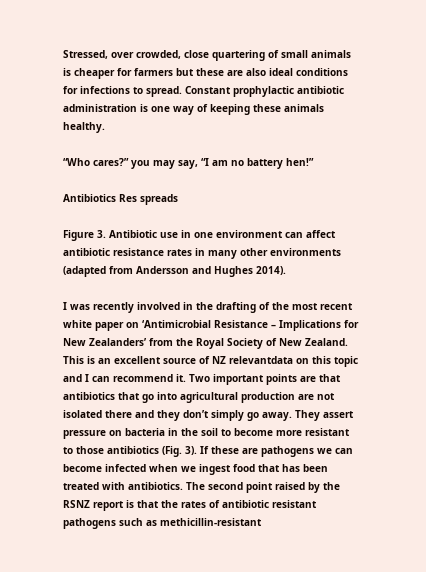Stressed, over crowded, close quartering of small animals is cheaper for farmers but these are also ideal conditions for infections to spread. Constant prophylactic antibiotic administration is one way of keeping these animals healthy.

“Who cares?” you may say, “I am no battery hen!”

Antibiotics Res spreads

Figure 3. Antibiotic use in one environment can affect antibiotic resistance rates in many other environments (adapted from Andersson and Hughes 2014).

I was recently involved in the drafting of the most recent white paper on ‘Antimicrobial Resistance – Implications for New Zealanders’ from the Royal Society of New Zealand. This is an excellent source of NZ relevantdata on this topic and I can recommend it. Two important points are that antibiotics that go into agricultural production are not isolated there and they don’t simply go away. They assert pressure on bacteria in the soil to become more resistant to those antibiotics (Fig. 3). If these are pathogens we can become infected when we ingest food that has been treated with antibiotics. The second point raised by the RSNZ report is that the rates of antibiotic resistant pathogens such as methicillin-resistant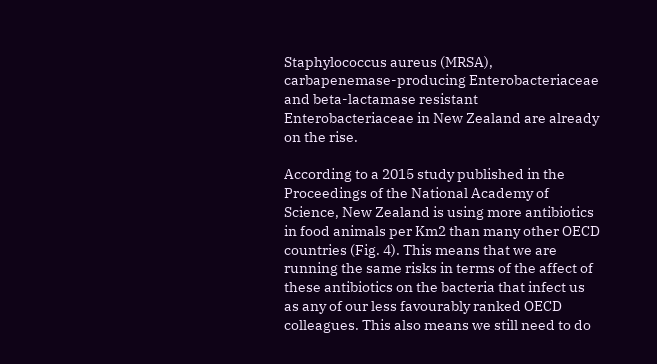Staphylococcus aureus (MRSA), carbapenemase-producing Enterobacteriaceae and beta-lactamase resistant Enterobacteriaceae in New Zealand are already on the rise.

According to a 2015 study published in the Proceedings of the National Academy of Science, New Zealand is using more antibiotics in food animals per Km2 than many other OECD countries (Fig. 4). This means that we are running the same risks in terms of the affect of these antibiotics on the bacteria that infect us as any of our less favourably ranked OECD colleagues. This also means we still need to do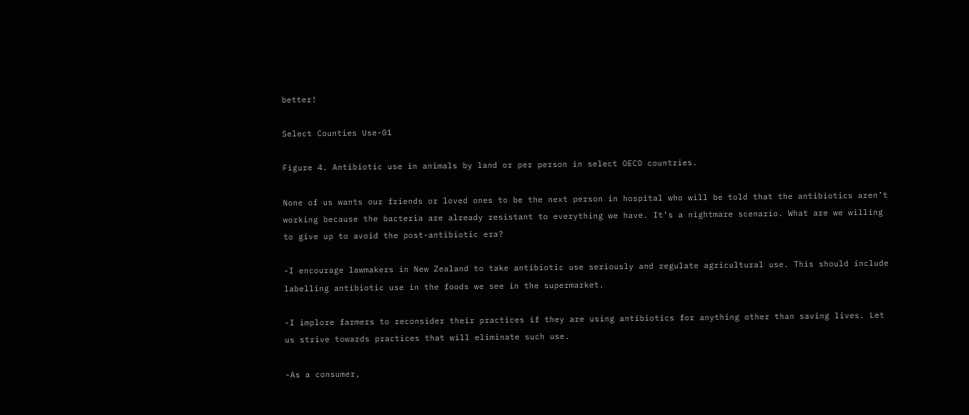better!

Select Counties Use-01

Figure 4. Antibiotic use in animals by land or per person in select OECD countries.

None of us wants our friends or loved ones to be the next person in hospital who will be told that the antibiotics aren’t working because the bacteria are already resistant to everything we have. It’s a nightmare scenario. What are we willing to give up to avoid the post-antibiotic era?

-I encourage lawmakers in New Zealand to take antibiotic use seriously and regulate agricultural use. This should include labelling antibiotic use in the foods we see in the supermarket.

-I implore farmers to reconsider their practices if they are using antibiotics for anything other than saving lives. Let us strive towards practices that will eliminate such use.

-As a consumer,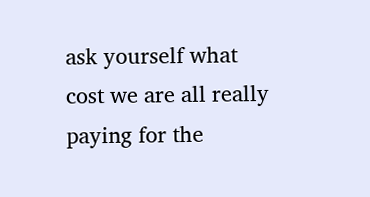ask yourself what cost we are all really paying for the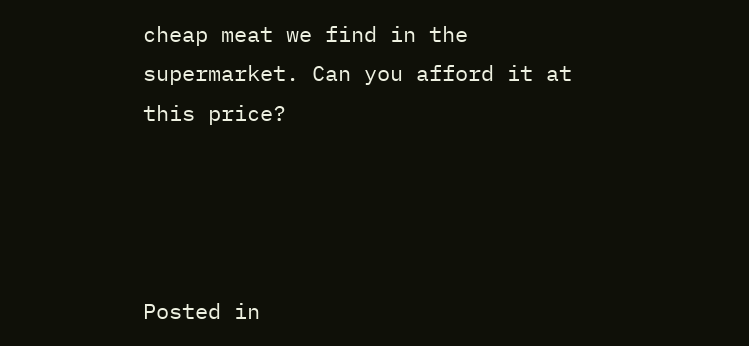cheap meat we find in the supermarket. Can you afford it at this price?




Posted in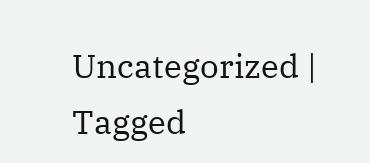Uncategorized | Tagged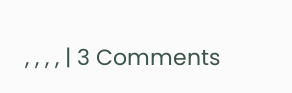, , , , | 3 Comments